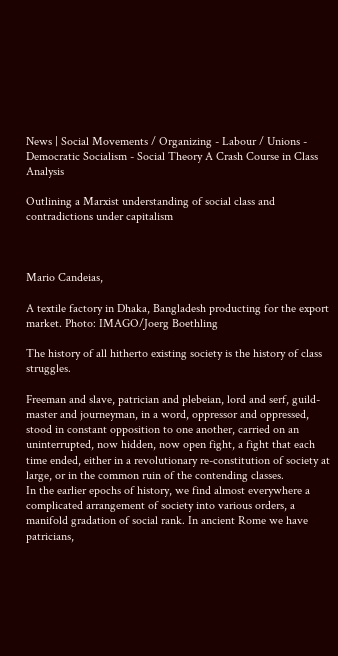News | Social Movements / Organizing - Labour / Unions - Democratic Socialism - Social Theory A Crash Course in Class Analysis

Outlining a Marxist understanding of social class and contradictions under capitalism



Mario Candeias,

A textile factory in Dhaka, Bangladesh producting for the export market. Photo: IMAGO/Joerg Boethling

The history of all hitherto existing society is the history of class struggles.

Freeman and slave, patrician and plebeian, lord and serf, guild-master and journeyman, in a word, oppressor and oppressed, stood in constant opposition to one another, carried on an uninterrupted, now hidden, now open fight, a fight that each time ended, either in a revolutionary re-constitution of society at large, or in the common ruin of the contending classes.
In the earlier epochs of history, we find almost everywhere a complicated arrangement of society into various orders, a manifold gradation of social rank. In ancient Rome we have patricians,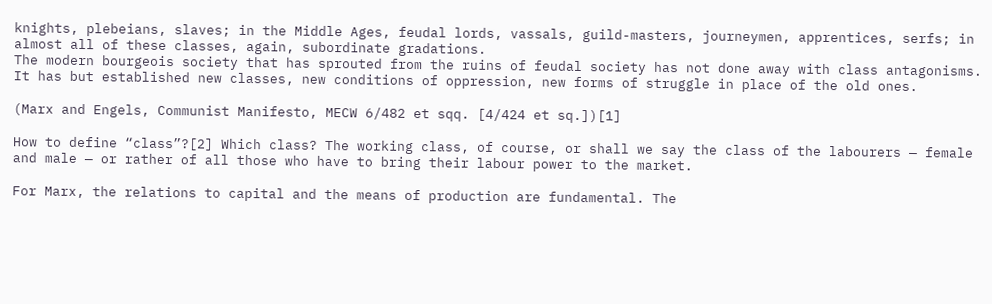knights, plebeians, slaves; in the Middle Ages, feudal lords, vassals, guild-masters, journeymen, apprentices, serfs; in almost all of these classes, again, subordinate gradations.
The modern bourgeois society that has sprouted from the ruins of feudal society has not done away with class antagonisms. It has but established new classes, new conditions of oppression, new forms of struggle in place of the old ones.

(Marx and Engels, Communist Manifesto, MECW 6/482 et sqq. [4/424 et sq.])[1]

How to define “class”?[2] Which class? The working class, of course, or shall we say the class of the labourers — female and male — or rather of all those who have to bring their labour power to the market.

For Marx, the relations to capital and the means of production are fundamental. The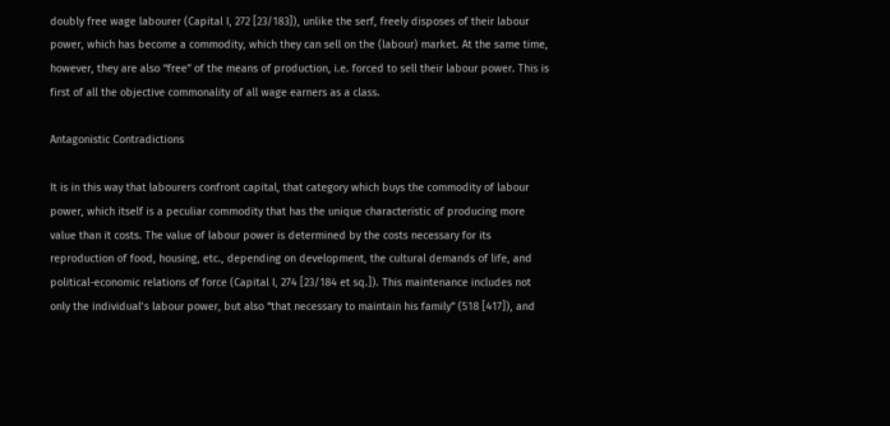doubly free wage labourer (Capital I, 272 [23/183]), unlike the serf, freely disposes of their labour power, which has become a commodity, which they can sell on the (labour) market. At the same time, however, they are also “free” of the means of production, i.e. forced to sell their labour power. This is first of all the objective commonality of all wage earners as a class.

Antagonistic Contradictions

It is in this way that labourers confront capital, that category which buys the commodity of labour power, which itself is a peculiar commodity that has the unique characteristic of producing more value than it costs. The value of labour power is determined by the costs necessary for its reproduction of food, housing, etc., depending on development, the cultural demands of life, and political-economic relations of force (Capital I, 274 [23/184 et sq.]). This maintenance includes not only the individual’s labour power, but also “that necessary to maintain his family” (518 [417]), and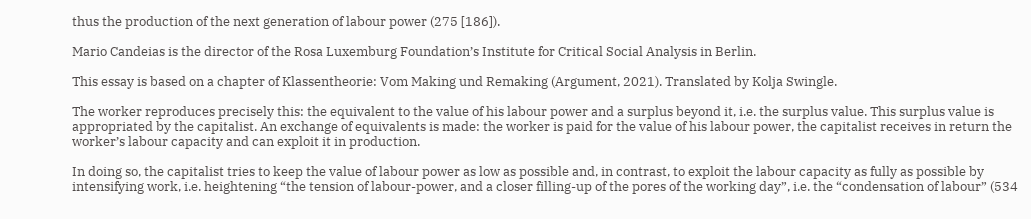thus the production of the next generation of labour power (275 [186]).

Mario Candeias is the director of the Rosa Luxemburg Foundation’s Institute for Critical Social Analysis in Berlin.

This essay is based on a chapter of Klassentheorie: Vom Making und Remaking (Argument, 2021). Translated by Kolja Swingle.

The worker reproduces precisely this: the equivalent to the value of his labour power and a surplus beyond it, i.e. the surplus value. This surplus value is appropriated by the capitalist. An exchange of equivalents is made: the worker is paid for the value of his labour power, the capitalist receives in return the worker’s labour capacity and can exploit it in production.

In doing so, the capitalist tries to keep the value of labour power as low as possible and, in contrast, to exploit the labour capacity as fully as possible by intensifying work, i.e. heightening “the tension of labour-power, and a closer filling-up of the pores of the working day”, i.e. the “condensation of labour” (534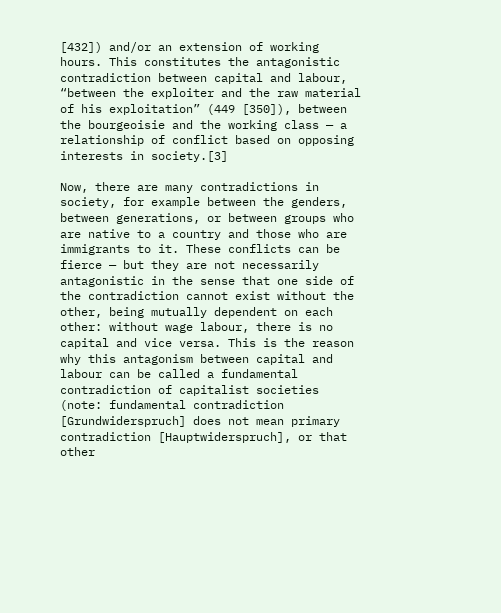[432]) and/or an extension of working hours. This constitutes the antagonistic contradiction between capital and labour, “between the exploiter and the raw material of his exploitation” (449 [350]), between the bourgeoisie and the working class — a relationship of conflict based on opposing interests in society.[3]

Now, there are many contradictions in society, for example between the genders, between generations, or between groups who are native to a country and those who are immigrants to it. These conflicts can be fierce — but they are not necessarily antagonistic in the sense that one side of the contradiction cannot exist without the other, being mutually dependent on each other: without wage labour, there is no capital and vice versa. This is the reason why this antagonism between capital and labour can be called a fundamental contradiction of capitalist societies (note: fundamental contradiction [Grundwiderspruch] does not mean primary contradiction [Hauptwiderspruch], or that other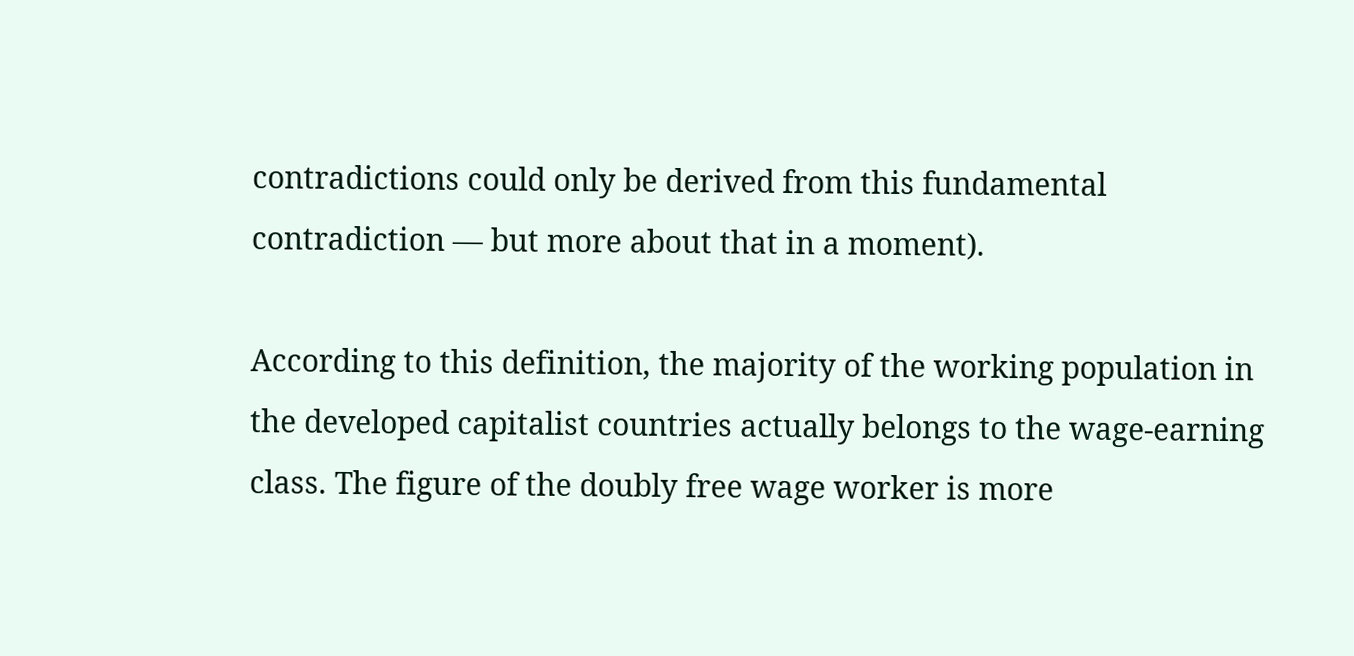contradictions could only be derived from this fundamental contradiction — but more about that in a moment).

According to this definition, the majority of the working population in the developed capitalist countries actually belongs to the wage-earning class. The figure of the doubly free wage worker is more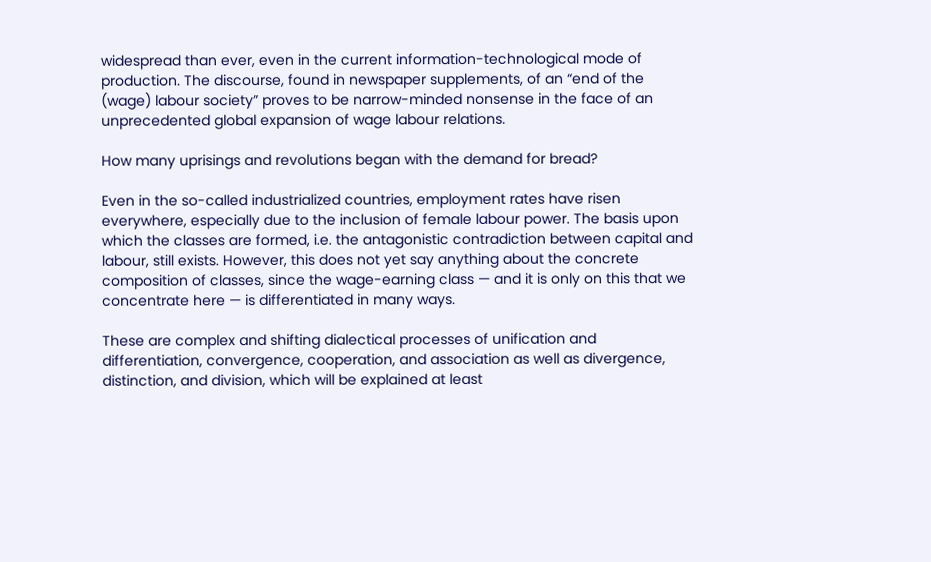widespread than ever, even in the current information-technological mode of production. The discourse, found in newspaper supplements, of an “end of the (wage) labour society” proves to be narrow-minded nonsense in the face of an unprecedented global expansion of wage labour relations.

How many uprisings and revolutions began with the demand for bread?

Even in the so-called industrialized countries, employment rates have risen everywhere, especially due to the inclusion of female labour power. The basis upon which the classes are formed, i.e. the antagonistic contradiction between capital and labour, still exists. However, this does not yet say anything about the concrete composition of classes, since the wage-earning class — and it is only on this that we concentrate here — is differentiated in many ways.

These are complex and shifting dialectical processes of unification and differentiation, convergence, cooperation, and association as well as divergence, distinction, and division, which will be explained at least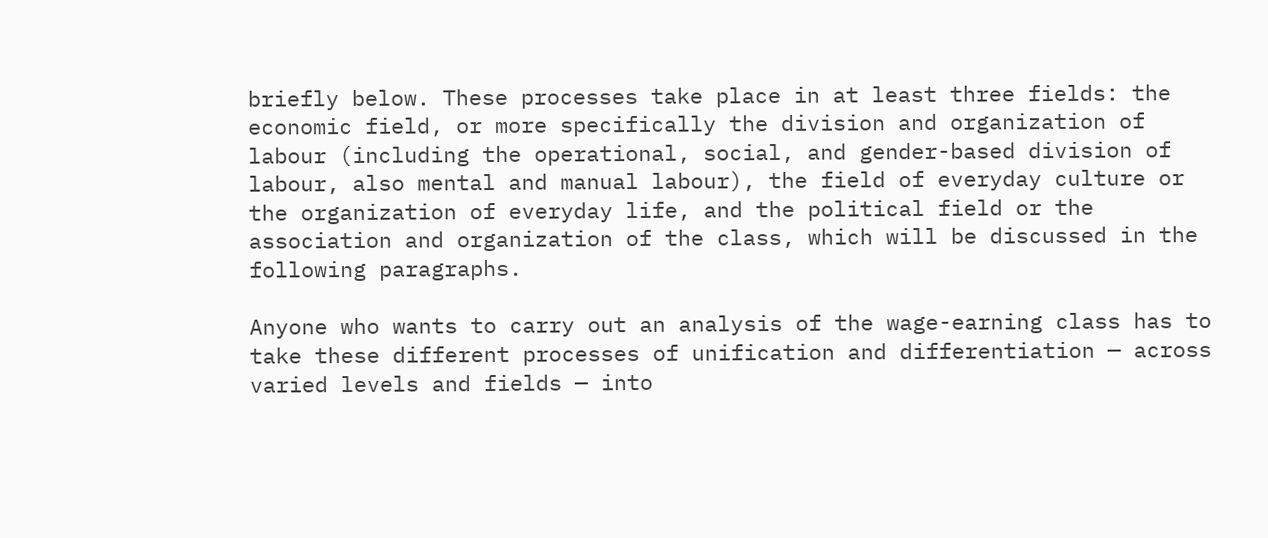briefly below. These processes take place in at least three fields: the economic field, or more specifically the division and organization of labour (including the operational, social, and gender-based division of labour, also mental and manual labour), the field of everyday culture or the organization of everyday life, and the political field or the association and organization of the class, which will be discussed in the following paragraphs.

Anyone who wants to carry out an analysis of the wage-earning class has to take these different processes of unification and differentiation — across varied levels and fields — into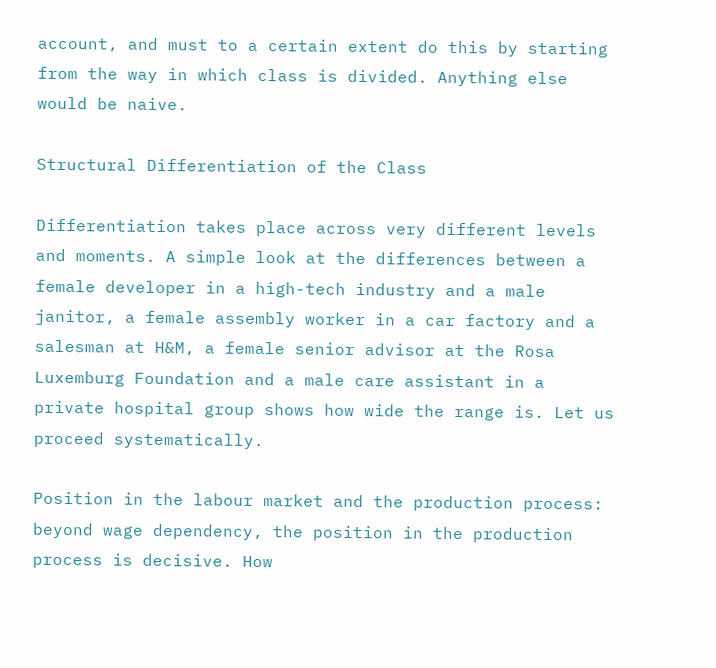account, and must to a certain extent do this by starting from the way in which class is divided. Anything else would be naive.

Structural Differentiation of the Class

Differentiation takes place across very different levels and moments. A simple look at the differences between a female developer in a high-tech industry and a male janitor, a female assembly worker in a car factory and a salesman at H&M, a female senior advisor at the Rosa Luxemburg Foundation and a male care assistant in a private hospital group shows how wide the range is. Let us proceed systematically.

Position in the labour market and the production process: beyond wage dependency, the position in the production process is decisive. How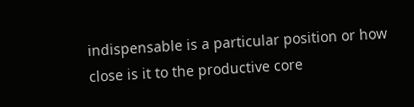indispensable is a particular position or how close is it to the productive core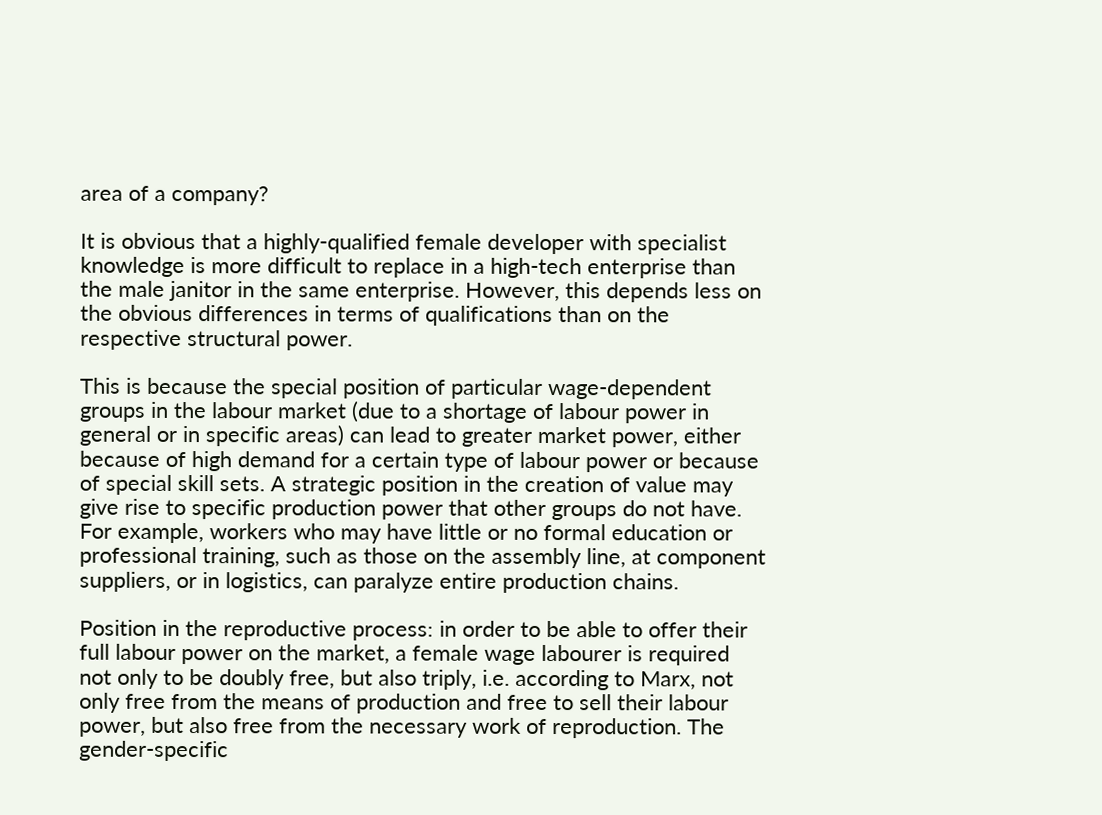area of a company?

It is obvious that a highly-qualified female developer with specialist knowledge is more difficult to replace in a high-tech enterprise than the male janitor in the same enterprise. However, this depends less on the obvious differences in terms of qualifications than on the respective structural power.

This is because the special position of particular wage-dependent groups in the labour market (due to a shortage of labour power in general or in specific areas) can lead to greater market power, either because of high demand for a certain type of labour power or because of special skill sets. A strategic position in the creation of value may give rise to specific production power that other groups do not have. For example, workers who may have little or no formal education or professional training, such as those on the assembly line, at component suppliers, or in logistics, can paralyze entire production chains.

Position in the reproductive process: in order to be able to offer their full labour power on the market, a female wage labourer is required not only to be doubly free, but also triply, i.e. according to Marx, not only free from the means of production and free to sell their labour power, but also free from the necessary work of reproduction. The gender-specific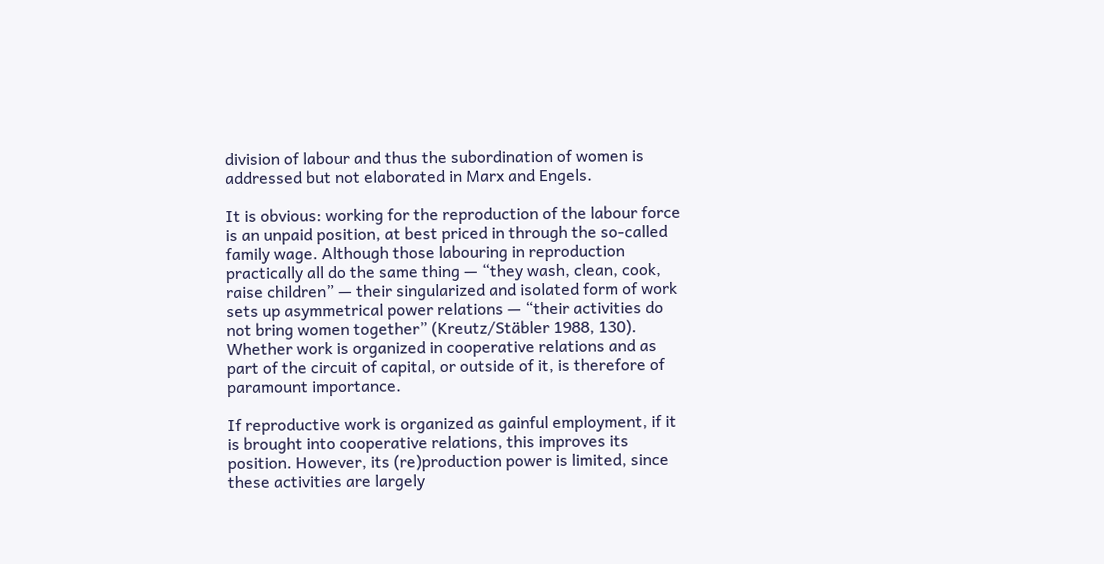division of labour and thus the subordination of women is addressed but not elaborated in Marx and Engels.

It is obvious: working for the reproduction of the labour force is an unpaid position, at best priced in through the so-called family wage. Although those labouring in reproduction practically all do the same thing — “they wash, clean, cook, raise children” — their singularized and isolated form of work sets up asymmetrical power relations — “their activities do not bring women together” (Kreutz/Stäbler 1988, 130). Whether work is organized in cooperative relations and as part of the circuit of capital, or outside of it, is therefore of paramount importance.

If reproductive work is organized as gainful employment, if it is brought into cooperative relations, this improves its position. However, its (re)production power is limited, since these activities are largely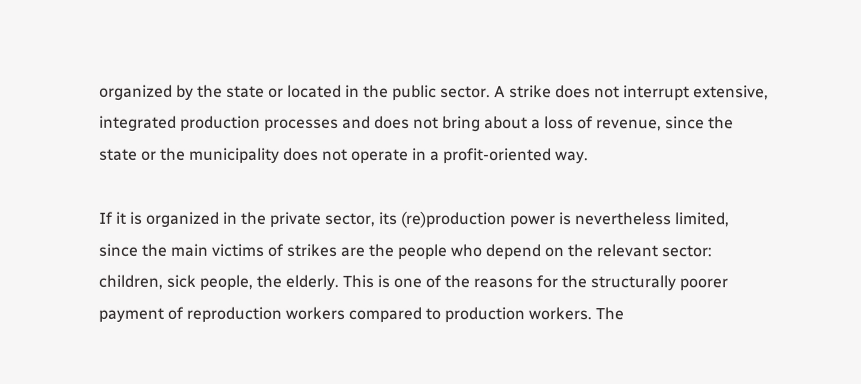organized by the state or located in the public sector. A strike does not interrupt extensive, integrated production processes and does not bring about a loss of revenue, since the state or the municipality does not operate in a profit-oriented way.

If it is organized in the private sector, its (re)production power is nevertheless limited, since the main victims of strikes are the people who depend on the relevant sector: children, sick people, the elderly. This is one of the reasons for the structurally poorer payment of reproduction workers compared to production workers. The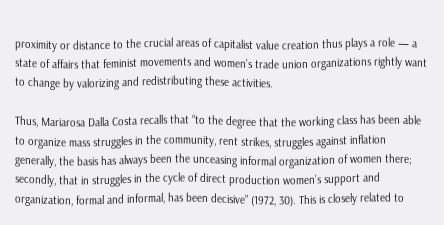proximity or distance to the crucial areas of capitalist value creation thus plays a role — a state of affairs that feminist movements and women’s trade union organizations rightly want to change by valorizing and redistributing these activities.

Thus, Mariarosa Dalla Costa recalls that “to the degree that the working class has been able to organize mass struggles in the community, rent strikes, struggles against inflation generally, the basis has always been the unceasing informal organization of women there; secondly, that in struggles in the cycle of direct production women’s support and organization, formal and informal, has been decisive” (1972, 30). This is closely related to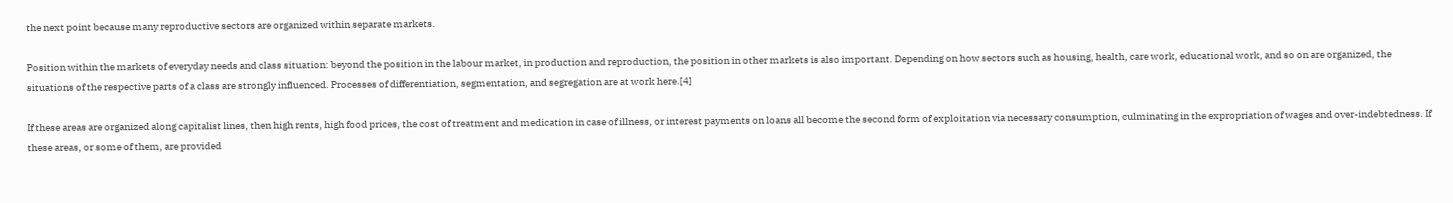the next point because many reproductive sectors are organized within separate markets.

Position within the markets of everyday needs and class situation: beyond the position in the labour market, in production and reproduction, the position in other markets is also important. Depending on how sectors such as housing, health, care work, educational work, and so on are organized, the situations of the respective parts of a class are strongly influenced. Processes of differentiation, segmentation, and segregation are at work here.[4]

If these areas are organized along capitalist lines, then high rents, high food prices, the cost of treatment and medication in case of illness, or interest payments on loans all become the second form of exploitation via necessary consumption, culminating in the expropriation of wages and over-indebtedness. If these areas, or some of them, are provided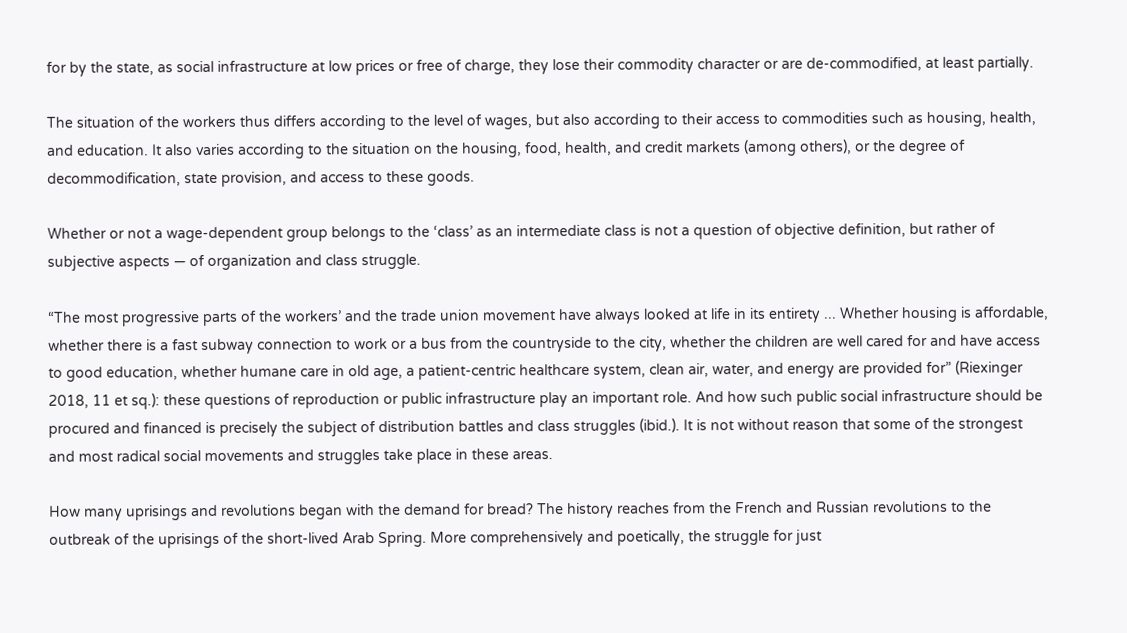for by the state, as social infrastructure at low prices or free of charge, they lose their commodity character or are de-commodified, at least partially.

The situation of the workers thus differs according to the level of wages, but also according to their access to commodities such as housing, health, and education. It also varies according to the situation on the housing, food, health, and credit markets (among others), or the degree of decommodification, state provision, and access to these goods.

Whether or not a wage-dependent group belongs to the ‘class’ as an intermediate class is not a question of objective definition, but rather of subjective aspects — of organization and class struggle.

“The most progressive parts of the workers’ and the trade union movement have always looked at life in its entirety ... Whether housing is affordable, whether there is a fast subway connection to work or a bus from the countryside to the city, whether the children are well cared for and have access to good education, whether humane care in old age, a patient-centric healthcare system, clean air, water, and energy are provided for” (Riexinger 2018, 11 et sq.): these questions of reproduction or public infrastructure play an important role. And how such public social infrastructure should be procured and financed is precisely the subject of distribution battles and class struggles (ibid.). It is not without reason that some of the strongest and most radical social movements and struggles take place in these areas.

How many uprisings and revolutions began with the demand for bread? The history reaches from the French and Russian revolutions to the outbreak of the uprisings of the short-lived Arab Spring. More comprehensively and poetically, the struggle for just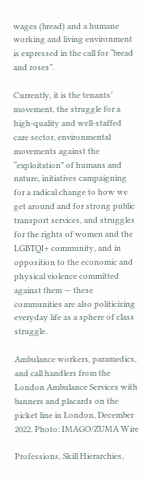wages (bread) and a humane working and living environment is expressed in the call for “bread and roses”.

Currently, it is the tenants’ movement, the struggle for a high-quality and well-staffed care sector, environmental movements against the “exploitation” of humans and nature, initiatives campaigning for a radical change to how we get around and for strong public transport services, and struggles for the rights of women and the LGBTQI+ community, and in opposition to the economic and physical violence committed against them — these communities are also politicizing everyday life as a sphere of class struggle.

Ambulance workers, paramedics, and call handlers from the London Ambulance Services with banners and placards on the picket line in London, December 2022. Photo: IMAGO/ZUMA Wire

Professions, Skill Hierarchies,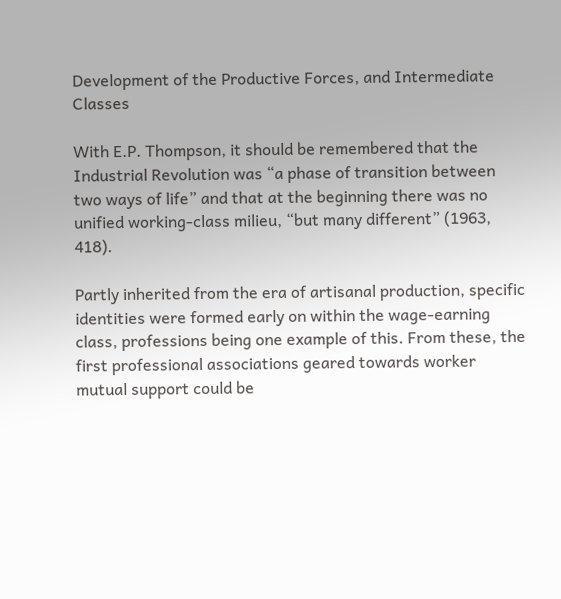Development of the Productive Forces, and Intermediate Classes

With E.P. Thompson, it should be remembered that the Industrial Revolution was “a phase of transition between two ways of life” and that at the beginning there was no unified working-class milieu, “but many different” (1963, 418).

Partly inherited from the era of artisanal production, specific identities were formed early on within the wage-earning class, professions being one example of this. From these, the first professional associations geared towards worker mutual support could be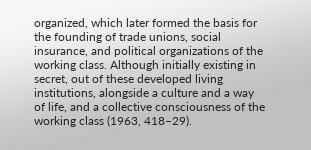organized, which later formed the basis for the founding of trade unions, social insurance, and political organizations of the working class. Although initially existing in secret, out of these developed living institutions, alongside a culture and a way of life, and a collective consciousness of the working class (1963, 418–29).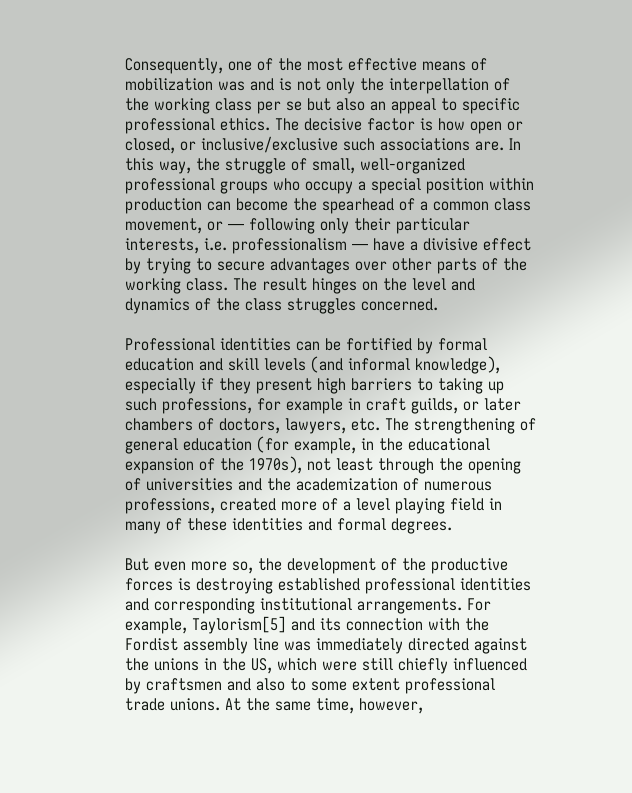Consequently, one of the most effective means of mobilization was and is not only the interpellation of the working class per se but also an appeal to specific professional ethics. The decisive factor is how open or closed, or inclusive/exclusive such associations are. In this way, the struggle of small, well-organized professional groups who occupy a special position within production can become the spearhead of a common class movement, or — following only their particular interests, i.e. professionalism — have a divisive effect by trying to secure advantages over other parts of the working class. The result hinges on the level and dynamics of the class struggles concerned.

Professional identities can be fortified by formal education and skill levels (and informal knowledge), especially if they present high barriers to taking up such professions, for example in craft guilds, or later chambers of doctors, lawyers, etc. The strengthening of general education (for example, in the educational expansion of the 1970s), not least through the opening of universities and the academization of numerous professions, created more of a level playing field in many of these identities and formal degrees.

But even more so, the development of the productive forces is destroying established professional identities and corresponding institutional arrangements. For example, Taylorism[5] and its connection with the Fordist assembly line was immediately directed against the unions in the US, which were still chiefly influenced by craftsmen and also to some extent professional trade unions. At the same time, however,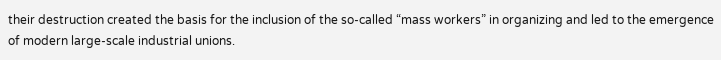their destruction created the basis for the inclusion of the so-called “mass workers” in organizing and led to the emergence of modern large-scale industrial unions.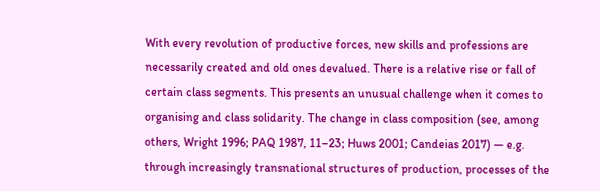With every revolution of productive forces, new skills and professions are necessarily created and old ones devalued. There is a relative rise or fall of certain class segments. This presents an unusual challenge when it comes to organising and class solidarity. The change in class composition (see, among others, Wright 1996; PAQ 1987, 11–23; Huws 2001; Candeias 2017) — e.g. through increasingly transnational structures of production, processes of the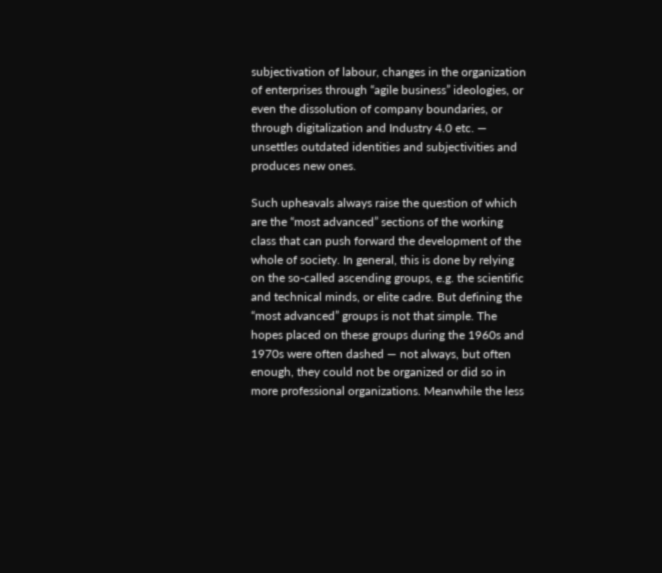subjectivation of labour, changes in the organization of enterprises through “agile business” ideologies, or even the dissolution of company boundaries, or through digitalization and Industry 4.0 etc. — unsettles outdated identities and subjectivities and produces new ones.

Such upheavals always raise the question of which are the “most advanced” sections of the working class that can push forward the development of the whole of society. In general, this is done by relying on the so-called ascending groups, e.g. the scientific and technical minds, or elite cadre. But defining the “most advanced” groups is not that simple. The hopes placed on these groups during the 1960s and 1970s were often dashed — not always, but often enough, they could not be organized or did so in more professional organizations. Meanwhile the less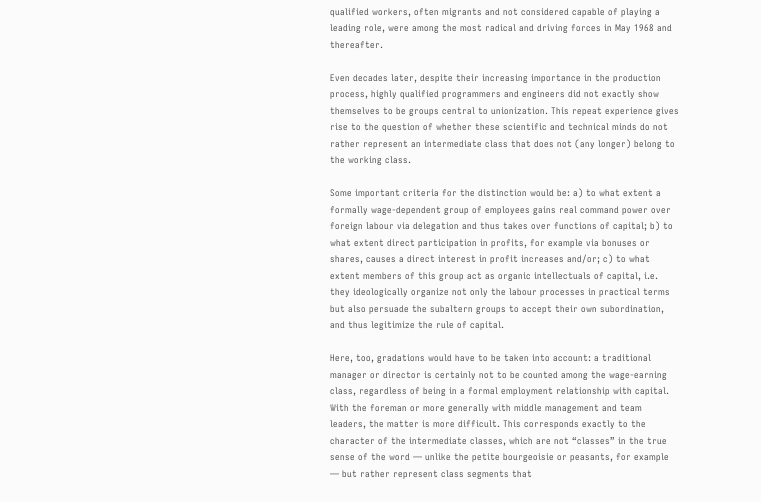qualified workers, often migrants and not considered capable of playing a leading role, were among the most radical and driving forces in May 1968 and thereafter.

Even decades later, despite their increasing importance in the production process, highly qualified programmers and engineers did not exactly show themselves to be groups central to unionization. This repeat experience gives rise to the question of whether these scientific and technical minds do not rather represent an intermediate class that does not (any longer) belong to the working class.

Some important criteria for the distinction would be: a) to what extent a formally wage-dependent group of employees gains real command power over foreign labour via delegation and thus takes over functions of capital; b) to what extent direct participation in profits, for example via bonuses or shares, causes a direct interest in profit increases and/or; c) to what extent members of this group act as organic intellectuals of capital, i.e. they ideologically organize not only the labour processes in practical terms but also persuade the subaltern groups to accept their own subordination, and thus legitimize the rule of capital.

Here, too, gradations would have to be taken into account: a traditional manager or director is certainly not to be counted among the wage-earning class, regardless of being in a formal employment relationship with capital. With the foreman or more generally with middle management and team leaders, the matter is more difficult. This corresponds exactly to the character of the intermediate classes, which are not “classes” in the true sense of the word — unlike the petite bourgeoisie or peasants, for example — but rather represent class segments that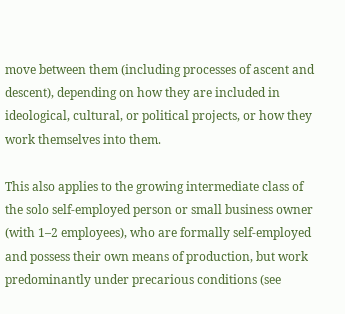move between them (including processes of ascent and descent), depending on how they are included in ideological, cultural, or political projects, or how they work themselves into them.

This also applies to the growing intermediate class of the solo self-employed person or small business owner (with 1–2 employees), who are formally self-employed and possess their own means of production, but work predominantly under precarious conditions (see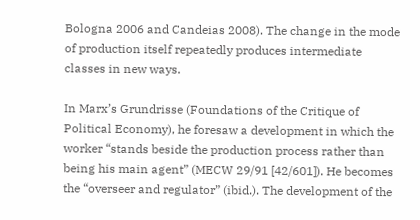Bologna 2006 and Candeias 2008). The change in the mode of production itself repeatedly produces intermediate classes in new ways.

In Marx’s Grundrisse (Foundations of the Critique of Political Economy), he foresaw a development in which the worker “stands beside the production process rather than being his main agent” (MECW 29/91 [42/601]). He becomes the “overseer and regulator” (ibid.). The development of the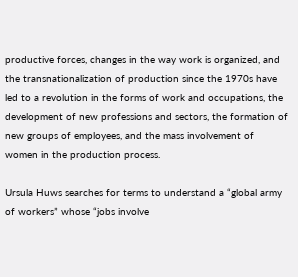productive forces, changes in the way work is organized, and the transnationalization of production since the 1970s have led to a revolution in the forms of work and occupations, the development of new professions and sectors, the formation of new groups of employees, and the mass involvement of women in the production process.

Ursula Huws searches for terms to understand a “global army of workers” whose “jobs involve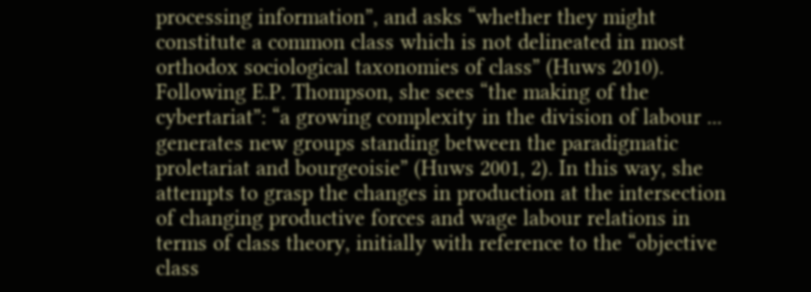processing information”, and asks “whether they might constitute a common class which is not delineated in most orthodox sociological taxonomies of class” (Huws 2010). Following E.P. Thompson, she sees “the making of the cybertariat”: “a growing complexity in the division of labour ... generates new groups standing between the paradigmatic proletariat and bourgeoisie” (Huws 2001, 2). In this way, she attempts to grasp the changes in production at the intersection of changing productive forces and wage labour relations in terms of class theory, initially with reference to the “objective class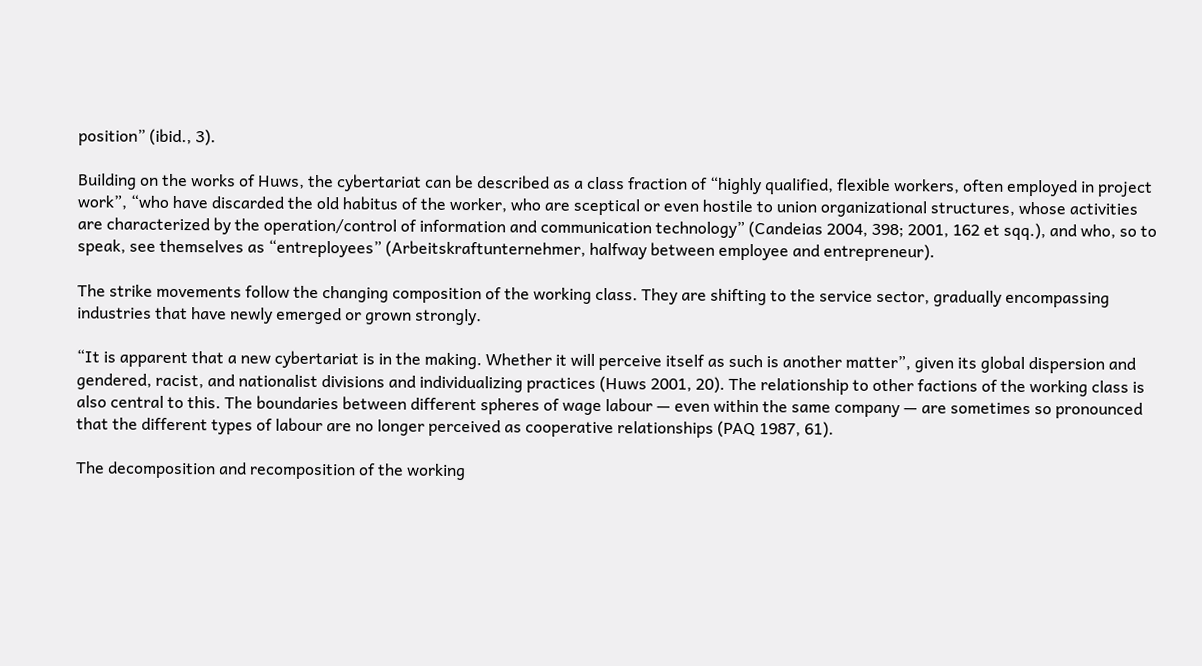position” (ibid., 3).

Building on the works of Huws, the cybertariat can be described as a class fraction of “highly qualified, flexible workers, often employed in project work”, “who have discarded the old habitus of the worker, who are sceptical or even hostile to union organizational structures, whose activities are characterized by the operation/control of information and communication technology” (Candeias 2004, 398; 2001, 162 et sqq.), and who, so to speak, see themselves as “entreployees” (Arbeitskraftunternehmer, halfway between employee and entrepreneur).

The strike movements follow the changing composition of the working class. They are shifting to the service sector, gradually encompassing industries that have newly emerged or grown strongly.

“It is apparent that a new cybertariat is in the making. Whether it will perceive itself as such is another matter”, given its global dispersion and gendered, racist, and nationalist divisions and individualizing practices (Huws 2001, 20). The relationship to other factions of the working class is also central to this. The boundaries between different spheres of wage labour — even within the same company — are sometimes so pronounced that the different types of labour are no longer perceived as cooperative relationships (PAQ 1987, 61).

The decomposition and recomposition of the working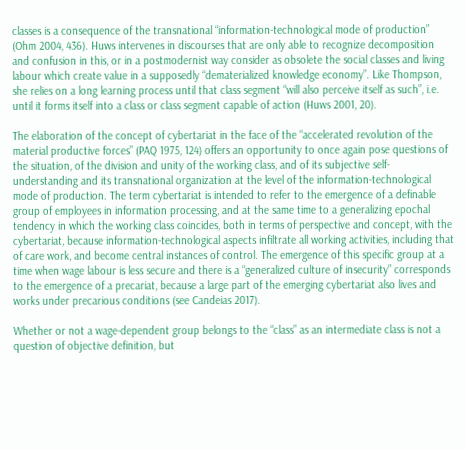classes is a consequence of the transnational “information-technological mode of production” (Ohm 2004, 436). Huws intervenes in discourses that are only able to recognize decomposition and confusion in this, or in a postmodernist way consider as obsolete the social classes and living labour which create value in a supposedly “dematerialized knowledge economy”. Like Thompson, she relies on a long learning process until that class segment “will also perceive itself as such”, i.e. until it forms itself into a class or class segment capable of action (Huws 2001, 20).

The elaboration of the concept of cybertariat in the face of the “accelerated revolution of the material productive forces” (PAQ 1975, 124) offers an opportunity to once again pose questions of the situation, of the division and unity of the working class, and of its subjective self-understanding and its transnational organization at the level of the information-technological mode of production. The term cybertariat is intended to refer to the emergence of a definable group of employees in information processing, and at the same time to a generalizing epochal tendency in which the working class coincides, both in terms of perspective and concept, with the cybertariat, because information-technological aspects infiltrate all working activities, including that of care work, and become central instances of control. The emergence of this specific group at a time when wage labour is less secure and there is a “generalized culture of insecurity” corresponds to the emergence of a precariat, because a large part of the emerging cybertariat also lives and works under precarious conditions (see Candeias 2017).

Whether or not a wage-dependent group belongs to the “class” as an intermediate class is not a question of objective definition, but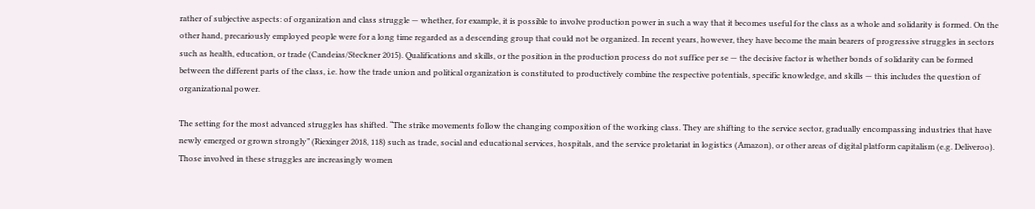rather of subjective aspects: of organization and class struggle — whether, for example, it is possible to involve production power in such a way that it becomes useful for the class as a whole and solidarity is formed. On the other hand, precariously employed people were for a long time regarded as a descending group that could not be organized. In recent years, however, they have become the main bearers of progressive struggles in sectors such as health, education, or trade (Candeias/Steckner 2015). Qualifications and skills, or the position in the production process do not suffice per se — the decisive factor is whether bonds of solidarity can be formed between the different parts of the class, i.e. how the trade union and political organization is constituted to productively combine the respective potentials, specific knowledge, and skills — this includes the question of organizational power.

The setting for the most advanced struggles has shifted. “The strike movements follow the changing composition of the working class. They are shifting to the service sector, gradually encompassing industries that have newly emerged or grown strongly” (Riexinger 2018, 118) such as trade, social and educational services, hospitals, and the service proletariat in logistics (Amazon), or other areas of digital platform capitalism (e.g. Deliveroo). Those involved in these struggles are increasingly women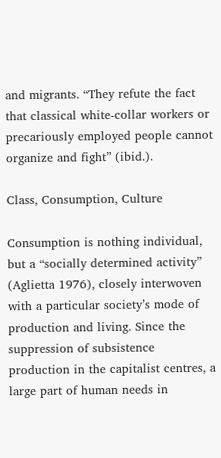and migrants. “They refute the fact that classical white-collar workers or precariously employed people cannot organize and fight” (ibid.).

Class, Consumption, Culture

Consumption is nothing individual, but a “socially determined activity” (Aglietta 1976), closely interwoven with a particular society’s mode of production and living. Since the suppression of subsistence production in the capitalist centres, a large part of human needs in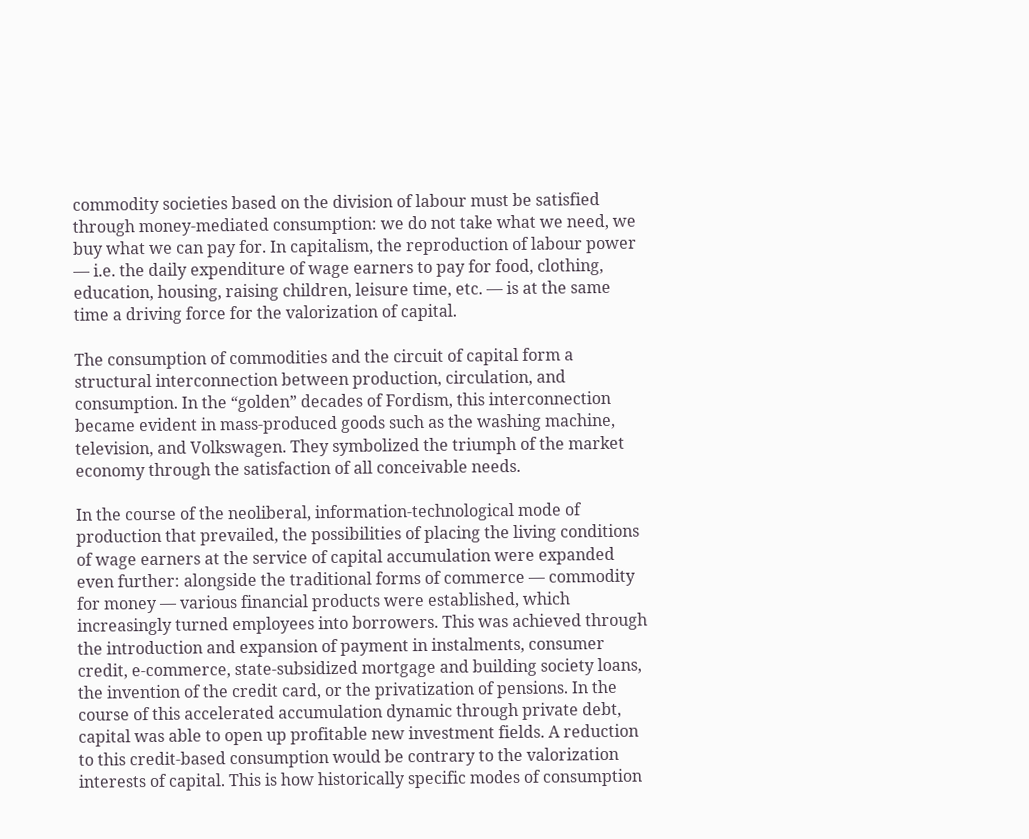commodity societies based on the division of labour must be satisfied through money-mediated consumption: we do not take what we need, we buy what we can pay for. In capitalism, the reproduction of labour power — i.e. the daily expenditure of wage earners to pay for food, clothing, education, housing, raising children, leisure time, etc. — is at the same time a driving force for the valorization of capital.

The consumption of commodities and the circuit of capital form a structural interconnection between production, circulation, and consumption. In the “golden” decades of Fordism, this interconnection became evident in mass-produced goods such as the washing machine, television, and Volkswagen. They symbolized the triumph of the market economy through the satisfaction of all conceivable needs.

In the course of the neoliberal, information-technological mode of production that prevailed, the possibilities of placing the living conditions of wage earners at the service of capital accumulation were expanded even further: alongside the traditional forms of commerce — commodity for money — various financial products were established, which increasingly turned employees into borrowers. This was achieved through the introduction and expansion of payment in instalments, consumer credit, e-commerce, state-subsidized mortgage and building society loans, the invention of the credit card, or the privatization of pensions. In the course of this accelerated accumulation dynamic through private debt, capital was able to open up profitable new investment fields. A reduction to this credit-based consumption would be contrary to the valorization interests of capital. This is how historically specific modes of consumption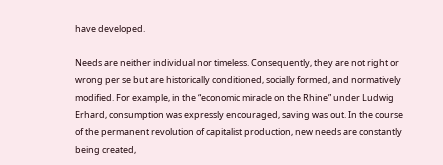have developed.

Needs are neither individual nor timeless. Consequently, they are not right or wrong per se but are historically conditioned, socially formed, and normatively modified. For example, in the “economic miracle on the Rhine” under Ludwig Erhard, consumption was expressly encouraged, saving was out. In the course of the permanent revolution of capitalist production, new needs are constantly being created,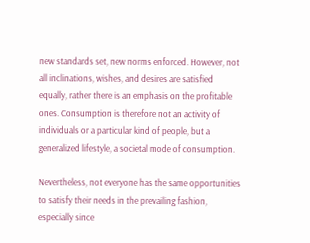new standards set, new norms enforced. However, not all inclinations, wishes, and desires are satisfied equally, rather there is an emphasis on the profitable ones. Consumption is therefore not an activity of individuals or a particular kind of people, but a generalized lifestyle, a societal mode of consumption.

Nevertheless, not everyone has the same opportunities to satisfy their needs in the prevailing fashion, especially since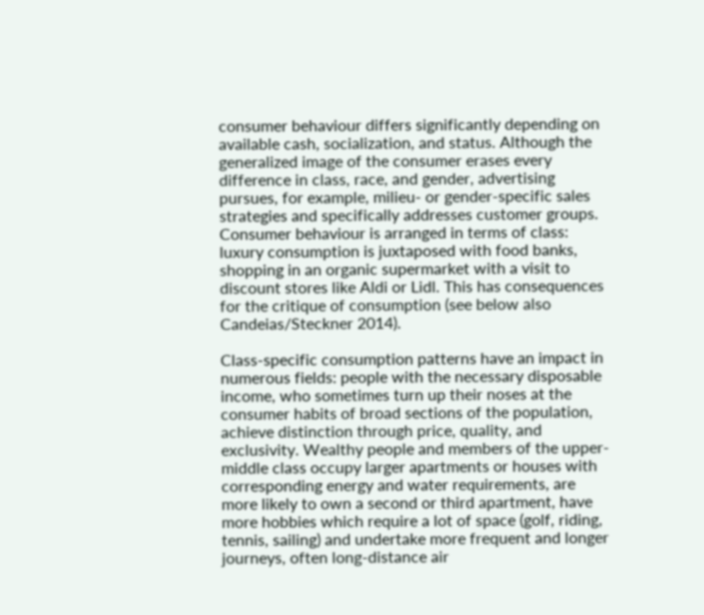consumer behaviour differs significantly depending on available cash, socialization, and status. Although the generalized image of the consumer erases every difference in class, race, and gender, advertising pursues, for example, milieu- or gender-specific sales strategies and specifically addresses customer groups. Consumer behaviour is arranged in terms of class: luxury consumption is juxtaposed with food banks, shopping in an organic supermarket with a visit to discount stores like Aldi or Lidl. This has consequences for the critique of consumption (see below also Candeias/Steckner 2014).

Class-specific consumption patterns have an impact in numerous fields: people with the necessary disposable income, who sometimes turn up their noses at the consumer habits of broad sections of the population, achieve distinction through price, quality, and exclusivity. Wealthy people and members of the upper-middle class occupy larger apartments or houses with corresponding energy and water requirements, are more likely to own a second or third apartment, have more hobbies which require a lot of space (golf, riding, tennis, sailing) and undertake more frequent and longer journeys, often long-distance air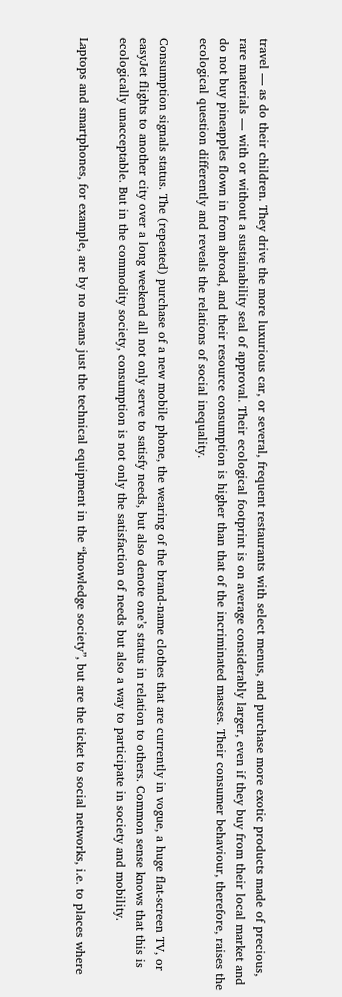travel — as do their children. They drive the more luxurious car, or several, frequent restaurants with select menus, and purchase more exotic products made of precious, rare materials — with or without a sustainability seal of approval. Their ecological footprint is on average considerably larger, even if they buy from their local market and do not buy pineapples flown in from abroad, and their resource consumption is higher than that of the incriminated masses. Their consumer behaviour, therefore, raises the ecological question differently and reveals the relations of social inequality.

Consumption signals status. The (repeated) purchase of a new mobile phone, the wearing of the brand-name clothes that are currently in vogue, a huge flat-screen TV, or easyJet flights to another city over a long weekend all not only serve to satisfy needs, but also denote one’s status in relation to others. Common sense knows that this is ecologically unacceptable. But in the commodity society, consumption is not only the satisfaction of needs but also a way to participate in society and mobility.

Laptops and smartphones, for example, are by no means just the technical equipment in the “knowledge society”, but are the ticket to social networks, i.e. to places where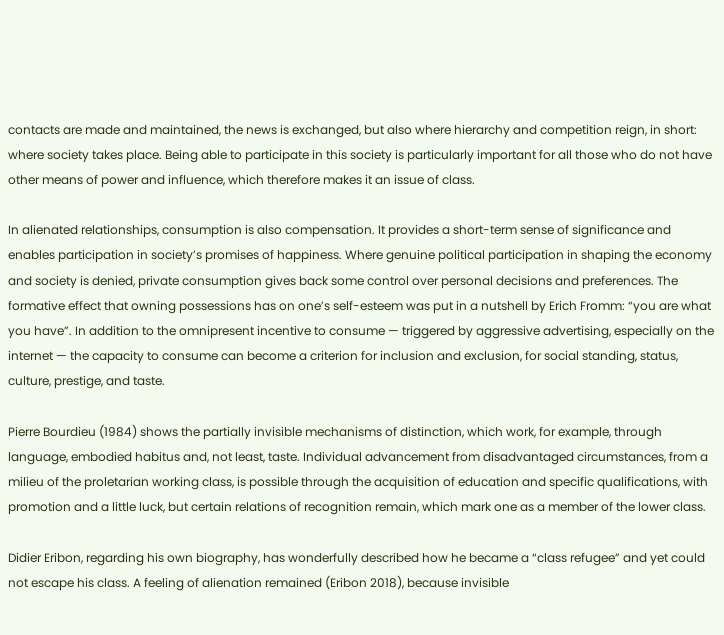contacts are made and maintained, the news is exchanged, but also where hierarchy and competition reign, in short: where society takes place. Being able to participate in this society is particularly important for all those who do not have other means of power and influence, which therefore makes it an issue of class.

In alienated relationships, consumption is also compensation. It provides a short-term sense of significance and enables participation in society’s promises of happiness. Where genuine political participation in shaping the economy and society is denied, private consumption gives back some control over personal decisions and preferences. The formative effect that owning possessions has on one’s self-esteem was put in a nutshell by Erich Fromm: “you are what you have”. In addition to the omnipresent incentive to consume — triggered by aggressive advertising, especially on the internet — the capacity to consume can become a criterion for inclusion and exclusion, for social standing, status, culture, prestige, and taste.

Pierre Bourdieu (1984) shows the partially invisible mechanisms of distinction, which work, for example, through language, embodied habitus and, not least, taste. Individual advancement from disadvantaged circumstances, from a milieu of the proletarian working class, is possible through the acquisition of education and specific qualifications, with promotion and a little luck, but certain relations of recognition remain, which mark one as a member of the lower class.

Didier Eribon, regarding his own biography, has wonderfully described how he became a “class refugee” and yet could not escape his class. A feeling of alienation remained (Eribon 2018), because invisible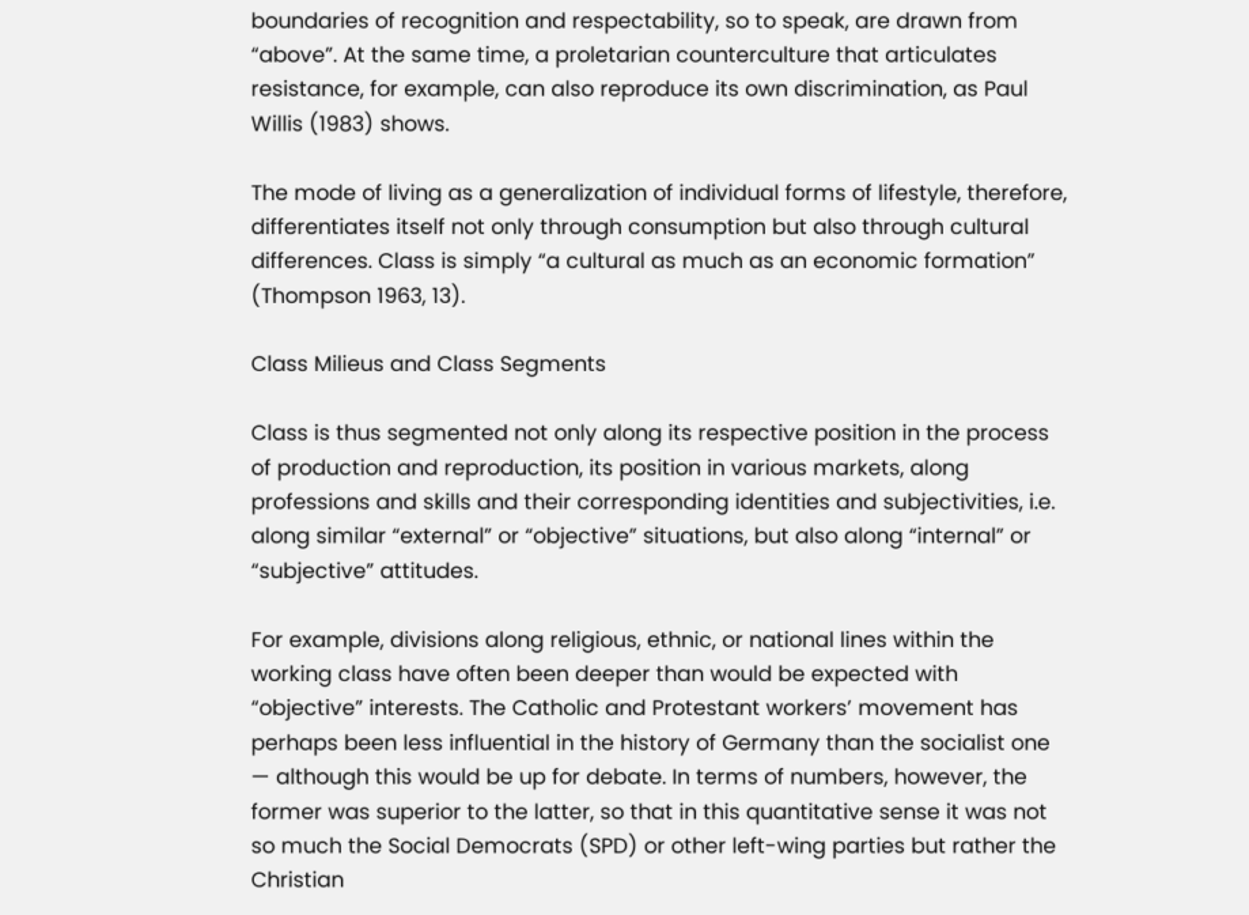boundaries of recognition and respectability, so to speak, are drawn from “above”. At the same time, a proletarian counterculture that articulates resistance, for example, can also reproduce its own discrimination, as Paul Willis (1983) shows.

The mode of living as a generalization of individual forms of lifestyle, therefore, differentiates itself not only through consumption but also through cultural differences. Class is simply “a cultural as much as an economic formation” (Thompson 1963, 13).

Class Milieus and Class Segments

Class is thus segmented not only along its respective position in the process of production and reproduction, its position in various markets, along professions and skills and their corresponding identities and subjectivities, i.e. along similar “external” or “objective” situations, but also along “internal” or “subjective” attitudes.

For example, divisions along religious, ethnic, or national lines within the working class have often been deeper than would be expected with “objective” interests. The Catholic and Protestant workers’ movement has perhaps been less influential in the history of Germany than the socialist one — although this would be up for debate. In terms of numbers, however, the former was superior to the latter, so that in this quantitative sense it was not so much the Social Democrats (SPD) or other left-wing parties but rather the Christian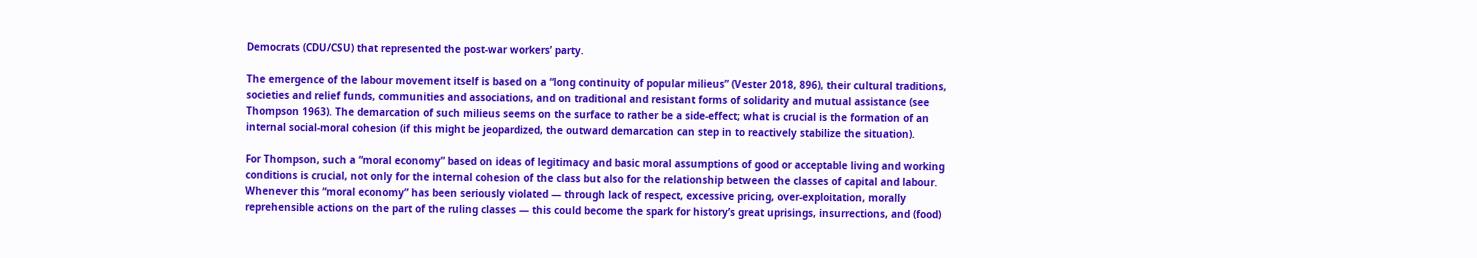Democrats (CDU/CSU) that represented the post-war workers’ party.

The emergence of the labour movement itself is based on a “long continuity of popular milieus” (Vester 2018, 896), their cultural traditions, societies and relief funds, communities and associations, and on traditional and resistant forms of solidarity and mutual assistance (see Thompson 1963). The demarcation of such milieus seems on the surface to rather be a side-effect; what is crucial is the formation of an internal social-moral cohesion (if this might be jeopardized, the outward demarcation can step in to reactively stabilize the situation).

For Thompson, such a “moral economy” based on ideas of legitimacy and basic moral assumptions of good or acceptable living and working conditions is crucial, not only for the internal cohesion of the class but also for the relationship between the classes of capital and labour. Whenever this “moral economy” has been seriously violated — through lack of respect, excessive pricing, over-exploitation, morally reprehensible actions on the part of the ruling classes — this could become the spark for history’s great uprisings, insurrections, and (food)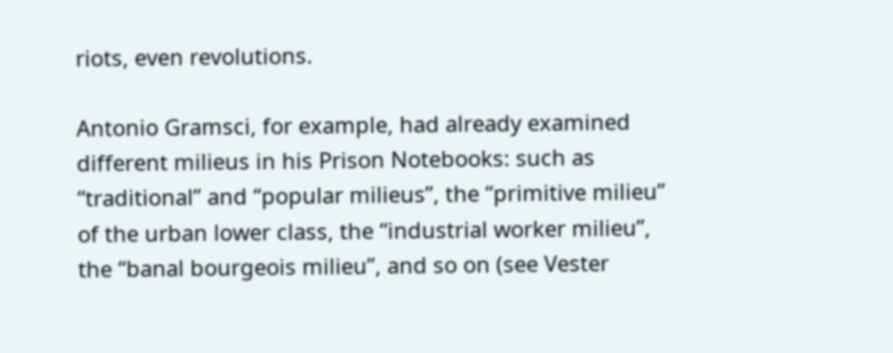riots, even revolutions.

Antonio Gramsci, for example, had already examined different milieus in his Prison Notebooks: such as “traditional” and “popular milieus”, the “primitive milieu” of the urban lower class, the “industrial worker milieu”, the “banal bourgeois milieu”, and so on (see Vester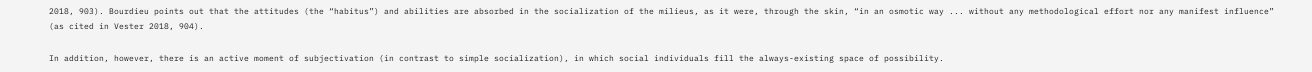2018, 903). Bourdieu points out that the attitudes (the “habitus”) and abilities are absorbed in the socialization of the milieus, as it were, through the skin, “in an osmotic way ... without any methodological effort nor any manifest influence” (as cited in Vester 2018, 904).

In addition, however, there is an active moment of subjectivation (in contrast to simple socialization), in which social individuals fill the always-existing space of possibility.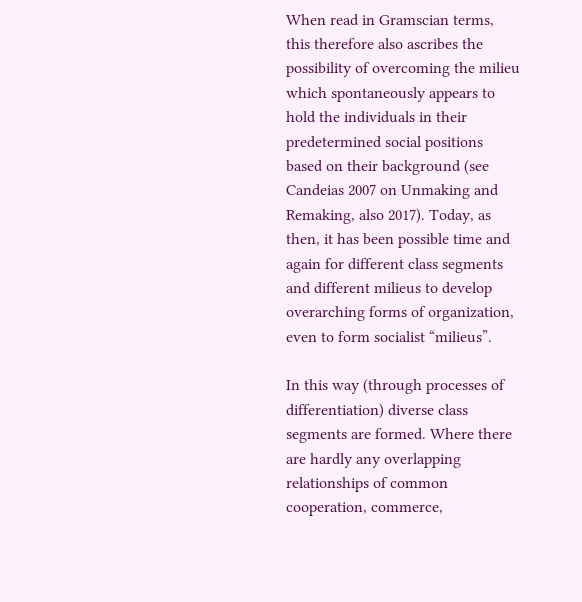When read in Gramscian terms, this therefore also ascribes the possibility of overcoming the milieu which spontaneously appears to hold the individuals in their predetermined social positions based on their background (see Candeias 2007 on Unmaking and Remaking, also 2017). Today, as then, it has been possible time and again for different class segments and different milieus to develop overarching forms of organization, even to form socialist “milieus”.

In this way (through processes of differentiation) diverse class segments are formed. Where there are hardly any overlapping relationships of common cooperation, commerce,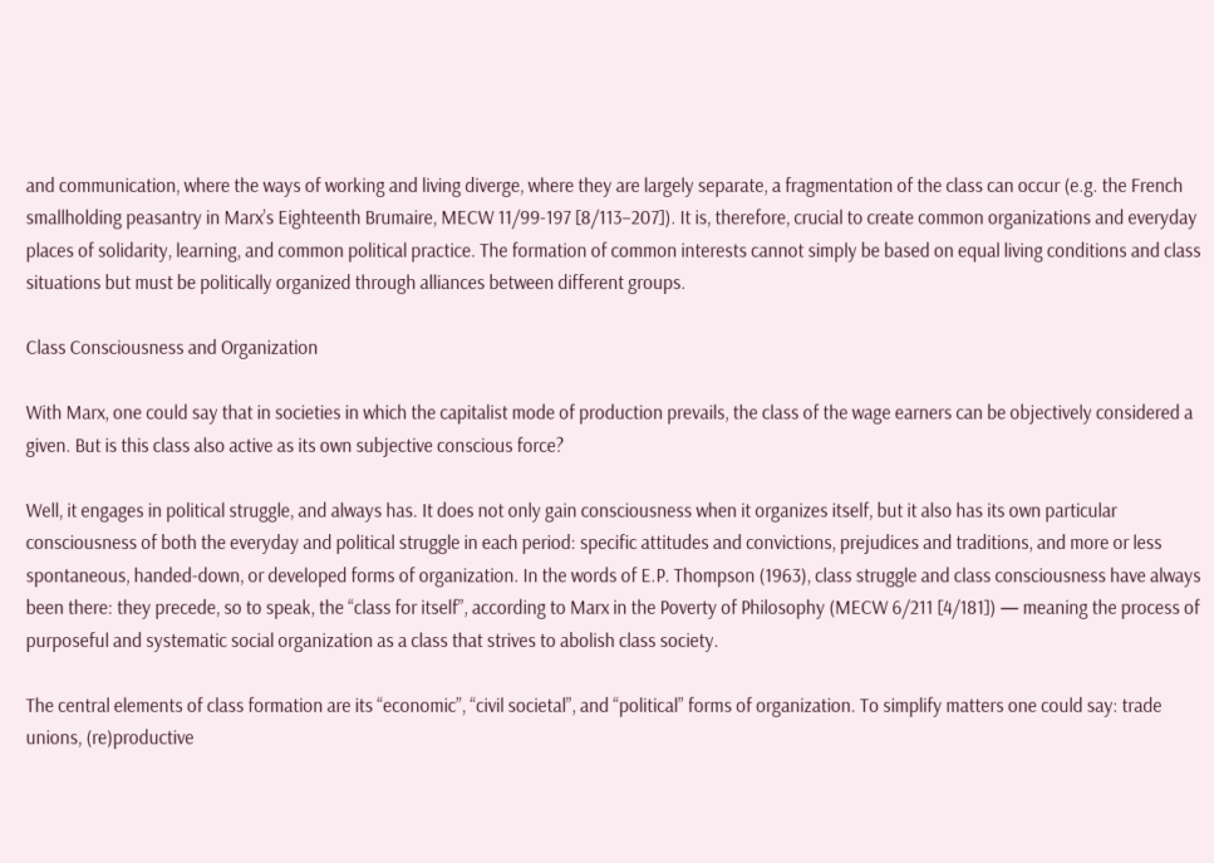and communication, where the ways of working and living diverge, where they are largely separate, a fragmentation of the class can occur (e.g. the French smallholding peasantry in Marx’s Eighteenth Brumaire, MECW 11/99-197 [8/113–207]). It is, therefore, crucial to create common organizations and everyday places of solidarity, learning, and common political practice. The formation of common interests cannot simply be based on equal living conditions and class situations but must be politically organized through alliances between different groups.

Class Consciousness and Organization

With Marx, one could say that in societies in which the capitalist mode of production prevails, the class of the wage earners can be objectively considered a given. But is this class also active as its own subjective conscious force?

Well, it engages in political struggle, and always has. It does not only gain consciousness when it organizes itself, but it also has its own particular consciousness of both the everyday and political struggle in each period: specific attitudes and convictions, prejudices and traditions, and more or less spontaneous, handed-down, or developed forms of organization. In the words of E.P. Thompson (1963), class struggle and class consciousness have always been there: they precede, so to speak, the “class for itself”, according to Marx in the Poverty of Philosophy (MECW 6/211 [4/181]) — meaning the process of purposeful and systematic social organization as a class that strives to abolish class society.

The central elements of class formation are its “economic”, “civil societal”, and “political” forms of organization. To simplify matters one could say: trade unions, (re)productive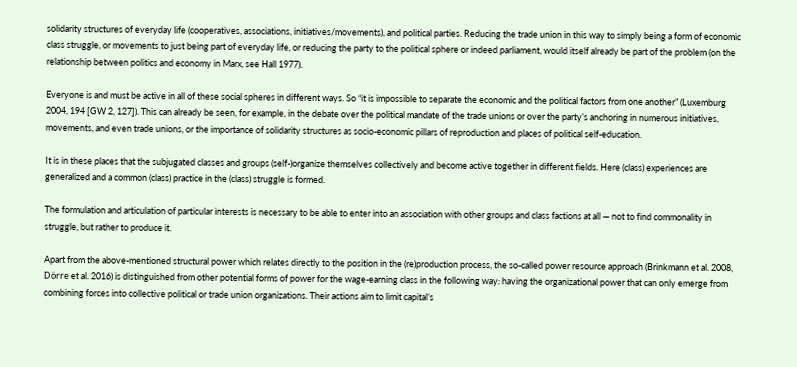solidarity structures of everyday life (cooperatives, associations, initiatives/movements), and political parties. Reducing the trade union in this way to simply being a form of economic class struggle, or movements to just being part of everyday life, or reducing the party to the political sphere or indeed parliament, would itself already be part of the problem (on the relationship between politics and economy in Marx, see Hall 1977).

Everyone is and must be active in all of these social spheres in different ways. So “it is impossible to separate the economic and the political factors from one another” (Luxemburg 2004, 194 [GW 2, 127]). This can already be seen, for example, in the debate over the political mandate of the trade unions or over the party’s anchoring in numerous initiatives, movements, and even trade unions, or the importance of solidarity structures as socio-economic pillars of reproduction and places of political self-education.

It is in these places that the subjugated classes and groups (self-)organize themselves collectively and become active together in different fields. Here (class) experiences are generalized and a common (class) practice in the (class) struggle is formed.

The formulation and articulation of particular interests is necessary to be able to enter into an association with other groups and class factions at all — not to find commonality in struggle, but rather to produce it.

Apart from the above-mentioned structural power which relates directly to the position in the (re)production process, the so-called power resource approach (Brinkmann et al. 2008, Dörre et al. 2016) is distinguished from other potential forms of power for the wage-earning class in the following way: having the organizational power that can only emerge from combining forces into collective political or trade union organizations. Their actions aim to limit capital’s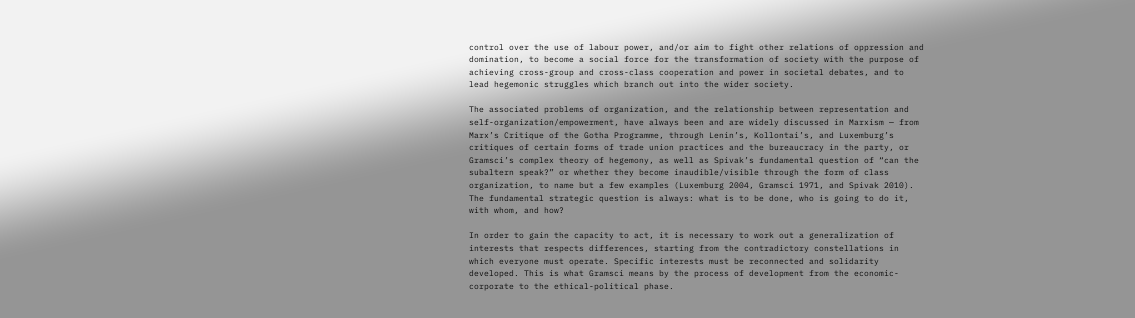control over the use of labour power, and/or aim to fight other relations of oppression and domination, to become a social force for the transformation of society with the purpose of achieving cross-group and cross-class cooperation and power in societal debates, and to lead hegemonic struggles which branch out into the wider society.

The associated problems of organization, and the relationship between representation and self-organization/empowerment, have always been and are widely discussed in Marxism — from Marx’s Critique of the Gotha Programme, through Lenin’s, Kollontai’s, and Luxemburg’s critiques of certain forms of trade union practices and the bureaucracy in the party, or Gramsci’s complex theory of hegemony, as well as Spivak’s fundamental question of “can the subaltern speak?” or whether they become inaudible/visible through the form of class organization, to name but a few examples (Luxemburg 2004, Gramsci 1971, and Spivak 2010). The fundamental strategic question is always: what is to be done, who is going to do it, with whom, and how?

In order to gain the capacity to act, it is necessary to work out a generalization of interests that respects differences, starting from the contradictory constellations in which everyone must operate. Specific interests must be reconnected and solidarity developed. This is what Gramsci means by the process of development from the economic-corporate to the ethical-political phase.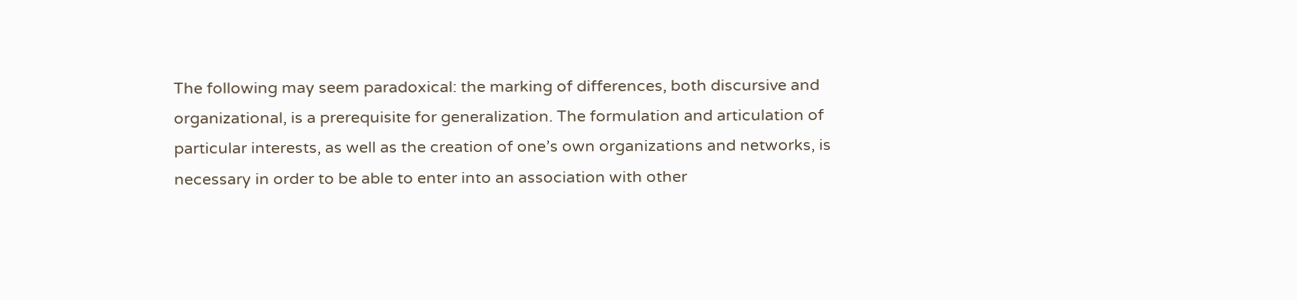The following may seem paradoxical: the marking of differences, both discursive and organizational, is a prerequisite for generalization. The formulation and articulation of particular interests, as well as the creation of one’s own organizations and networks, is necessary in order to be able to enter into an association with other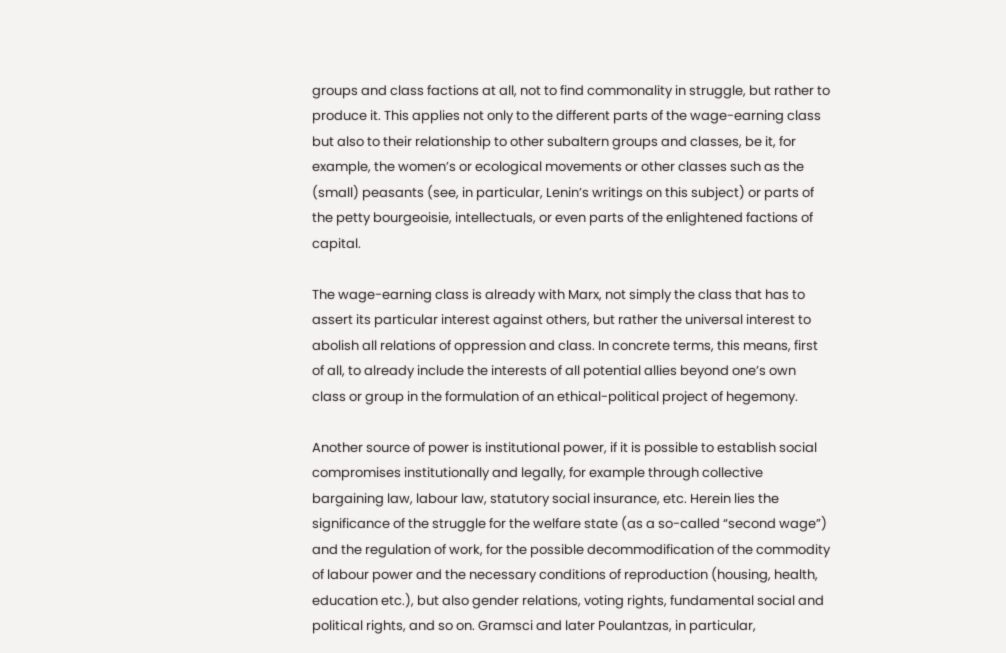groups and class factions at all, not to find commonality in struggle, but rather to produce it. This applies not only to the different parts of the wage-earning class but also to their relationship to other subaltern groups and classes, be it, for example, the women’s or ecological movements or other classes such as the (small) peasants (see, in particular, Lenin’s writings on this subject) or parts of the petty bourgeoisie, intellectuals, or even parts of the enlightened factions of capital.

The wage-earning class is already with Marx, not simply the class that has to assert its particular interest against others, but rather the universal interest to abolish all relations of oppression and class. In concrete terms, this means, first of all, to already include the interests of all potential allies beyond one’s own class or group in the formulation of an ethical-political project of hegemony.

Another source of power is institutional power, if it is possible to establish social compromises institutionally and legally, for example through collective bargaining law, labour law, statutory social insurance, etc. Herein lies the significance of the struggle for the welfare state (as a so-called “second wage”) and the regulation of work, for the possible decommodification of the commodity of labour power and the necessary conditions of reproduction (housing, health, education etc.), but also gender relations, voting rights, fundamental social and political rights, and so on. Gramsci and later Poulantzas, in particular,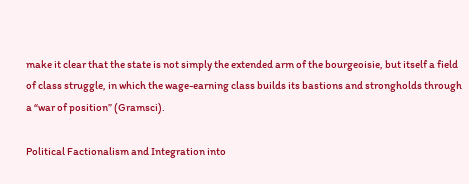make it clear that the state is not simply the extended arm of the bourgeoisie, but itself a field of class struggle, in which the wage-earning class builds its bastions and strongholds through a “war of position” (Gramsci).

Political Factionalism and Integration into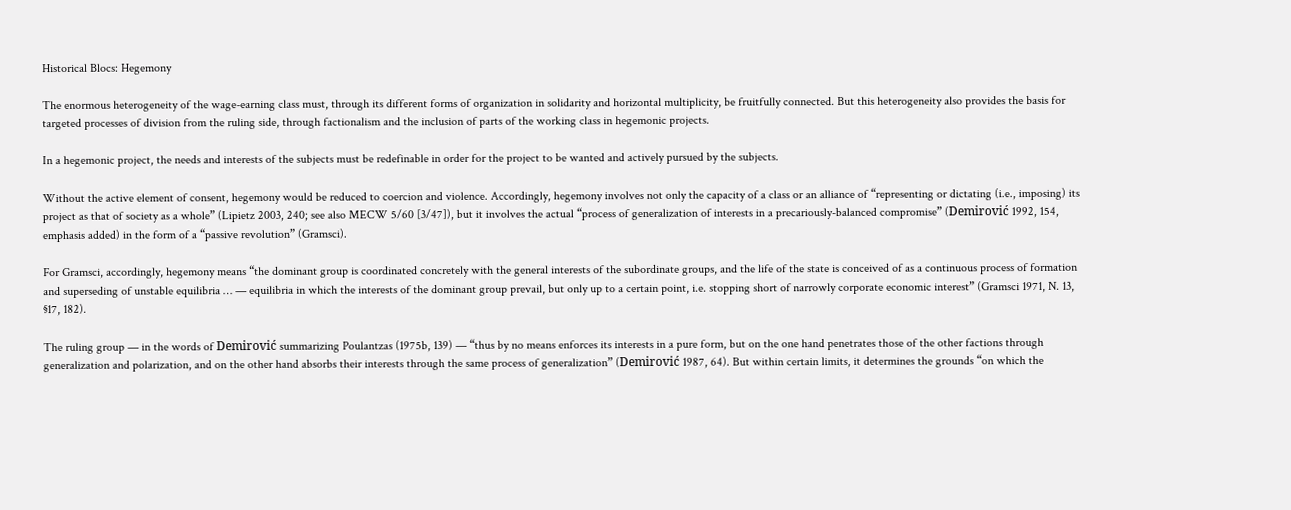Historical Blocs: Hegemony

The enormous heterogeneity of the wage-earning class must, through its different forms of organization in solidarity and horizontal multiplicity, be fruitfully connected. But this heterogeneity also provides the basis for targeted processes of division from the ruling side, through factionalism and the inclusion of parts of the working class in hegemonic projects.

In a hegemonic project, the needs and interests of the subjects must be redefinable in order for the project to be wanted and actively pursued by the subjects.

Without the active element of consent, hegemony would be reduced to coercion and violence. Accordingly, hegemony involves not only the capacity of a class or an alliance of “representing or dictating (i.e., imposing) its project as that of society as a whole” (Lipietz 2003, 240; see also MECW 5/60 [3/47]), but it involves the actual “process of generalization of interests in a precariously-balanced compromise” (Demirović 1992, 154, emphasis added) in the form of a “passive revolution” (Gramsci).

For Gramsci, accordingly, hegemony means “the dominant group is coordinated concretely with the general interests of the subordinate groups, and the life of the state is conceived of as a continuous process of formation and superseding of unstable equilibria … — equilibria in which the interests of the dominant group prevail, but only up to a certain point, i.e. stopping short of narrowly corporate economic interest” (Gramsci 1971, N. 13, §17, 182).

The ruling group — in the words of Demirović summarizing Poulantzas (1975b, 139) — “thus by no means enforces its interests in a pure form, but on the one hand penetrates those of the other factions through generalization and polarization, and on the other hand absorbs their interests through the same process of generalization” (Demirović 1987, 64). But within certain limits, it determines the grounds “on which the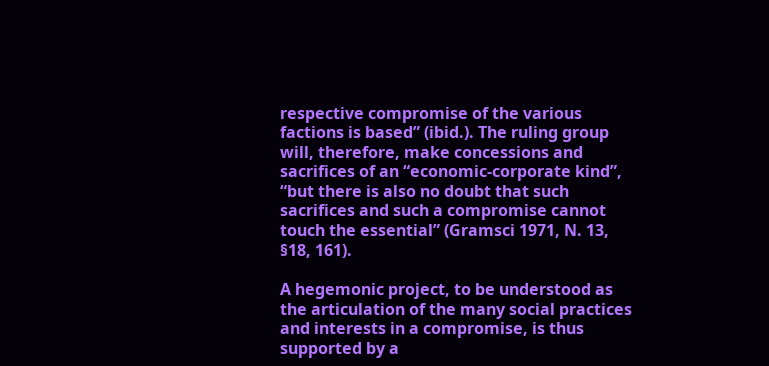respective compromise of the various factions is based” (ibid.). The ruling group will, therefore, make concessions and sacrifices of an “economic-corporate kind”, “but there is also no doubt that such sacrifices and such a compromise cannot touch the essential” (Gramsci 1971, N. 13, §18, 161).

A hegemonic project, to be understood as the articulation of the many social practices and interests in a compromise, is thus supported by a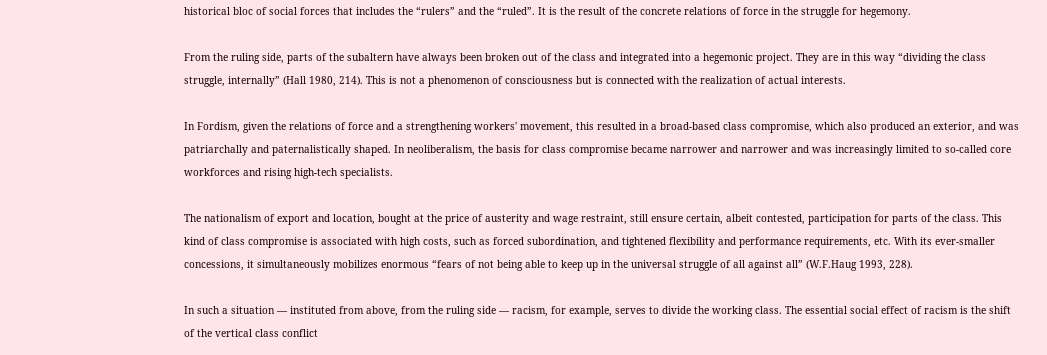historical bloc of social forces that includes the “rulers” and the “ruled”. It is the result of the concrete relations of force in the struggle for hegemony.

From the ruling side, parts of the subaltern have always been broken out of the class and integrated into a hegemonic project. They are in this way “dividing the class struggle, internally” (Hall 1980, 214). This is not a phenomenon of consciousness but is connected with the realization of actual interests.

In Fordism, given the relations of force and a strengthening workers' movement, this resulted in a broad-based class compromise, which also produced an exterior, and was patriarchally and paternalistically shaped. In neoliberalism, the basis for class compromise became narrower and narrower and was increasingly limited to so-called core workforces and rising high-tech specialists.

The nationalism of export and location, bought at the price of austerity and wage restraint, still ensure certain, albeit contested, participation for parts of the class. This kind of class compromise is associated with high costs, such as forced subordination, and tightened flexibility and performance requirements, etc. With its ever-smaller concessions, it simultaneously mobilizes enormous “fears of not being able to keep up in the universal struggle of all against all” (W.F.Haug 1993, 228).

In such a situation — instituted from above, from the ruling side — racism, for example, serves to divide the working class. The essential social effect of racism is the shift of the vertical class conflict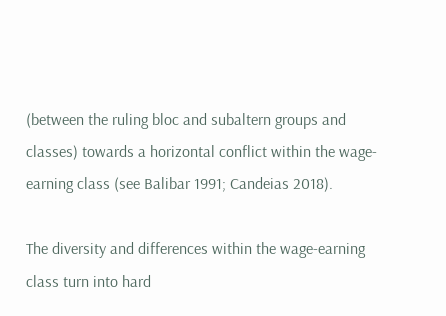(between the ruling bloc and subaltern groups and classes) towards a horizontal conflict within the wage-earning class (see Balibar 1991; Candeias 2018).

The diversity and differences within the wage-earning class turn into hard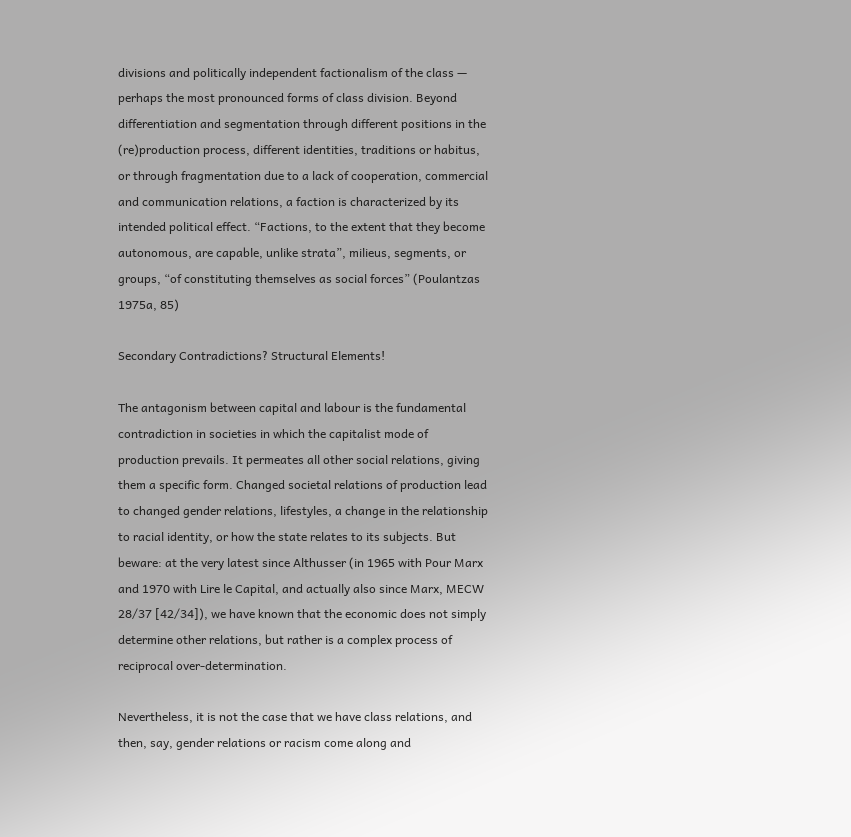divisions and politically independent factionalism of the class — perhaps the most pronounced forms of class division. Beyond differentiation and segmentation through different positions in the (re)production process, different identities, traditions or habitus, or through fragmentation due to a lack of cooperation, commercial and communication relations, a faction is characterized by its intended political effect. “Factions, to the extent that they become autonomous, are capable, unlike strata”, milieus, segments, or groups, “of constituting themselves as social forces” (Poulantzas 1975a, 85)

Secondary Contradictions? Structural Elements!

The antagonism between capital and labour is the fundamental contradiction in societies in which the capitalist mode of production prevails. It permeates all other social relations, giving them a specific form. Changed societal relations of production lead to changed gender relations, lifestyles, a change in the relationship to racial identity, or how the state relates to its subjects. But beware: at the very latest since Althusser (in 1965 with Pour Marx and 1970 with Lire le Capital, and actually also since Marx, MECW 28/37 [42/34]), we have known that the economic does not simply determine other relations, but rather is a complex process of reciprocal over-determination.

Nevertheless, it is not the case that we have class relations, and then, say, gender relations or racism come along and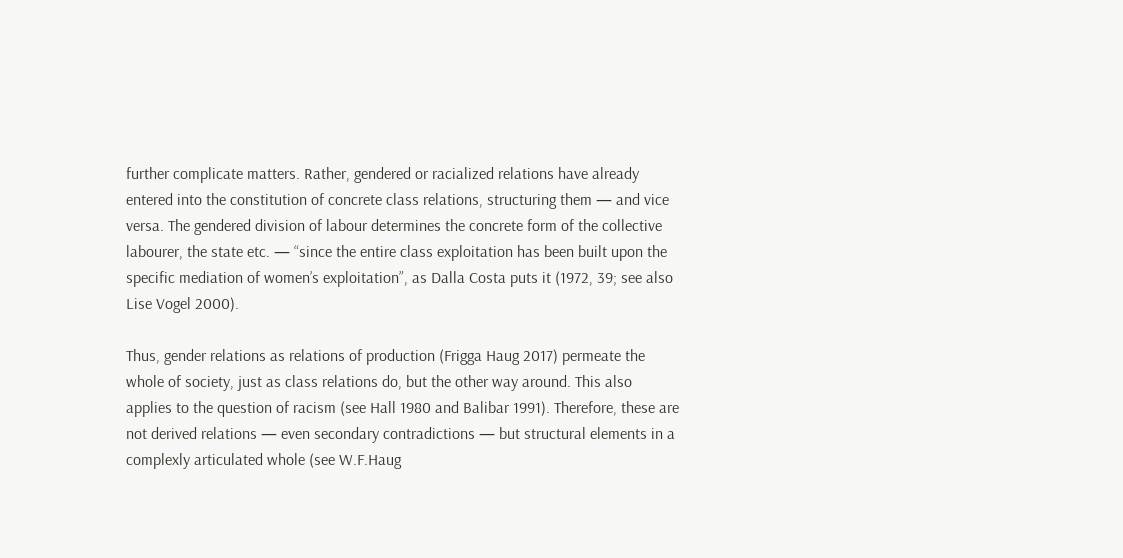further complicate matters. Rather, gendered or racialized relations have already entered into the constitution of concrete class relations, structuring them — and vice versa. The gendered division of labour determines the concrete form of the collective labourer, the state etc. — “since the entire class exploitation has been built upon the specific mediation of women’s exploitation”, as Dalla Costa puts it (1972, 39; see also Lise Vogel 2000).

Thus, gender relations as relations of production (Frigga Haug 2017) permeate the whole of society, just as class relations do, but the other way around. This also applies to the question of racism (see Hall 1980 and Balibar 1991). Therefore, these are not derived relations — even secondary contradictions — but structural elements in a complexly articulated whole (see W.F.Haug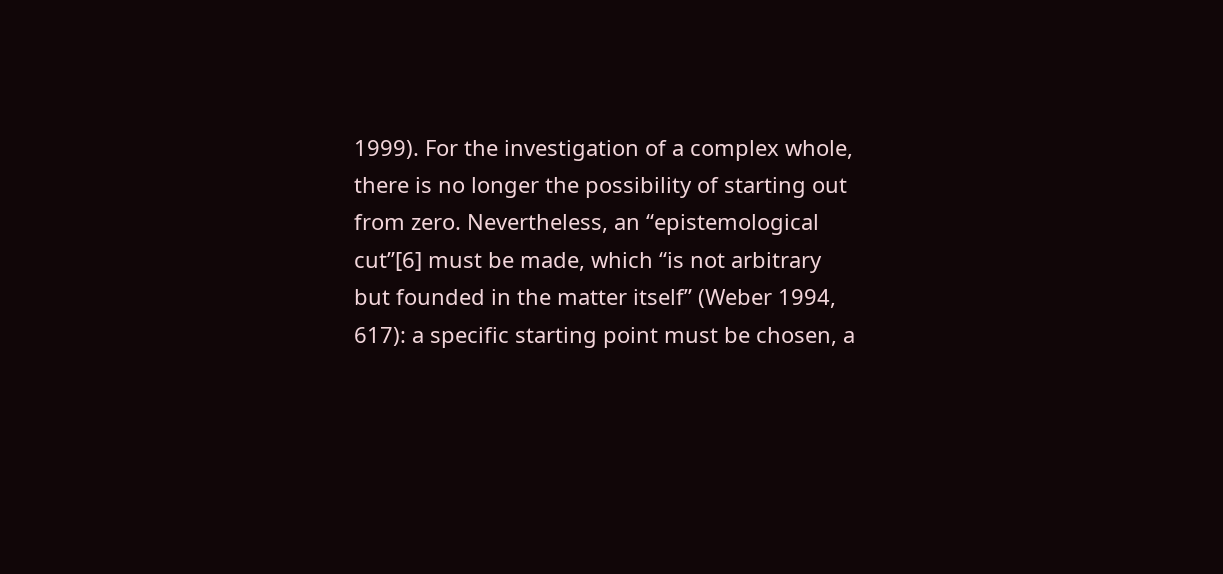1999). For the investigation of a complex whole, there is no longer the possibility of starting out from zero. Nevertheless, an “epistemological cut”[6] must be made, which “is not arbitrary but founded in the matter itself” (Weber 1994, 617): a specific starting point must be chosen, a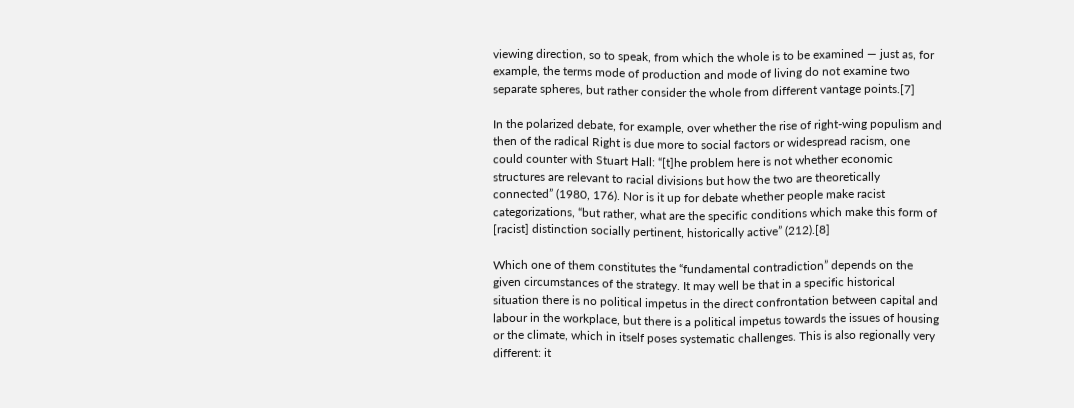viewing direction, so to speak, from which the whole is to be examined — just as, for example, the terms mode of production and mode of living do not examine two separate spheres, but rather consider the whole from different vantage points.[7]

In the polarized debate, for example, over whether the rise of right-wing populism and then of the radical Right is due more to social factors or widespread racism, one could counter with Stuart Hall: “[t]he problem here is not whether economic structures are relevant to racial divisions but how the two are theoretically connected” (1980, 176). Nor is it up for debate whether people make racist categorizations, “but rather, what are the specific conditions which make this form of [racist] distinction socially pertinent, historically active” (212).[8]

Which one of them constitutes the “fundamental contradiction” depends on the given circumstances of the strategy. It may well be that in a specific historical situation there is no political impetus in the direct confrontation between capital and labour in the workplace, but there is a political impetus towards the issues of housing or the climate, which in itself poses systematic challenges. This is also regionally very different: it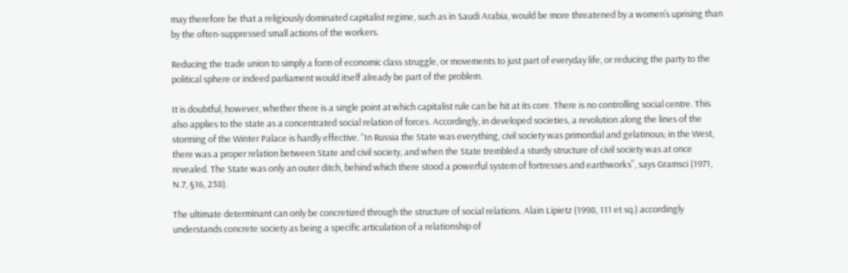may therefore be that a religiously dominated capitalist regime, such as in Saudi Arabia, would be more threatened by a women’s uprising than by the often-suppressed small actions of the workers.

Reducing the trade union to simply a form of economic class struggle, or movements to just part of everyday life, or reducing the party to the political sphere or indeed parliament would itself already be part of the problem.

It is doubtful, however, whether there is a single point at which capitalist rule can be hit at its core. There is no controlling social centre. This also applies to the state as a concentrated social relation of forces. Accordingly, in developed societies, a revolution along the lines of the storming of the Winter Palace is hardly effective. “In Russia the State was everything, civil society was primordial and gelatinous; in the West, there was a proper relation between State and civil society, and when the State trembled a sturdy structure of civil society was at once revealed. The State was only an outer ditch, behind which there stood a powerful system of fortresses and earthworks”, says Gramsci (1971, N.7, §16, 238).

The ultimate determinant can only be concretized through the structure of social relations. Alain Lipietz (1998, 111 et sq.) accordingly understands concrete society as being a specific articulation of a relationship of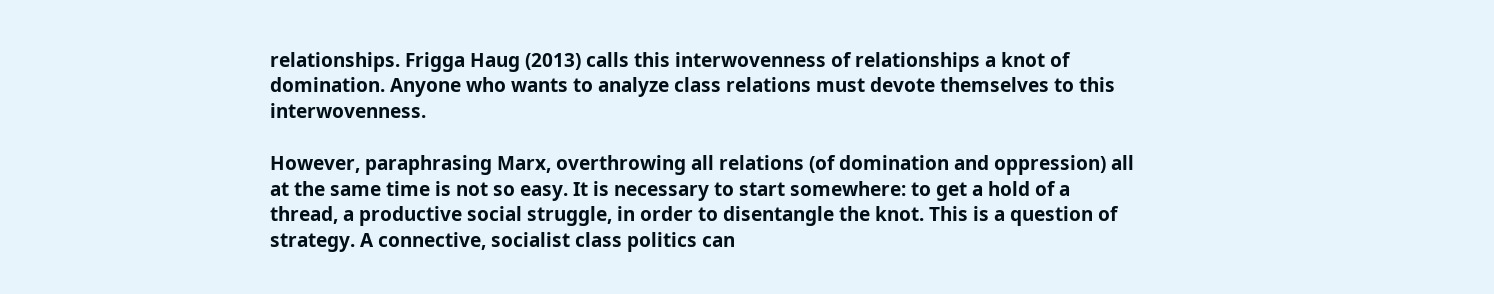relationships. Frigga Haug (2013) calls this interwovenness of relationships a knot of domination. Anyone who wants to analyze class relations must devote themselves to this interwovenness.

However, paraphrasing Marx, overthrowing all relations (of domination and oppression) all at the same time is not so easy. It is necessary to start somewhere: to get a hold of a thread, a productive social struggle, in order to disentangle the knot. This is a question of strategy. A connective, socialist class politics can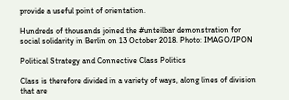provide a useful point of orientation.

Hundreds of thousands joined the #unteilbar demonstration for social solidarity in Berlin on 13 October 2018. Photo: IMAGO/IPON

Political Strategy and Connective Class Politics

Class is therefore divided in a variety of ways, along lines of division that are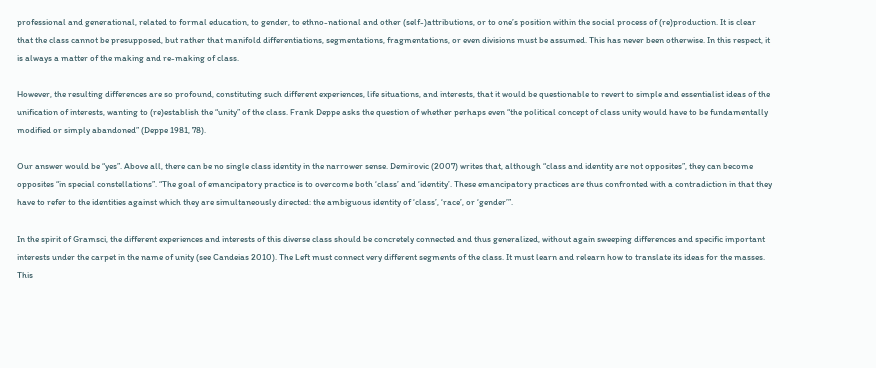professional and generational, related to formal education, to gender, to ethno-national and other (self-)attributions, or to one’s position within the social process of (re)production. It is clear that the class cannot be presupposed, but rather that manifold differentiations, segmentations, fragmentations, or even divisions must be assumed. This has never been otherwise. In this respect, it is always a matter of the making and re-making of class.

However, the resulting differences are so profound, constituting such different experiences, life situations, and interests, that it would be questionable to revert to simple and essentialist ideas of the unification of interests, wanting to (re)establish the “unity” of the class. Frank Deppe asks the question of whether perhaps even “the political concept of class unity would have to be fundamentally modified or simply abandoned” (Deppe 1981, 78).

Our answer would be “yes”. Above all, there can be no single class identity in the narrower sense. Demirovic (2007) writes that, although “class and identity are not opposites”, they can become opposites “in special constellations”. “The goal of emancipatory practice is to overcome both ‘class’ and ‘identity’. These emancipatory practices are thus confronted with a contradiction in that they have to refer to the identities against which they are simultaneously directed: the ambiguous identity of ‘class’, ‘race’, or ‘gender’”.

In the spirit of Gramsci, the different experiences and interests of this diverse class should be concretely connected and thus generalized, without again sweeping differences and specific important interests under the carpet in the name of unity (see Candeias 2010). The Left must connect very different segments of the class. It must learn and relearn how to translate its ideas for the masses. This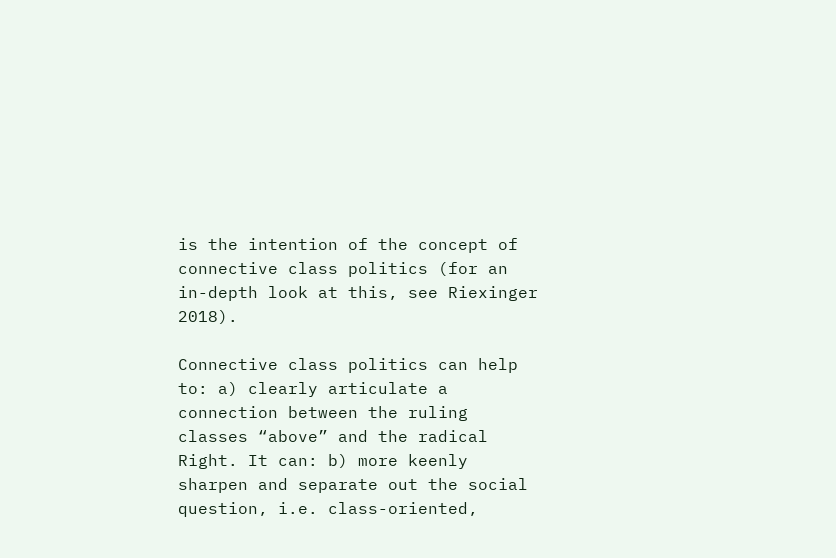is the intention of the concept of connective class politics (for an in-depth look at this, see Riexinger 2018).

Connective class politics can help to: a) clearly articulate a connection between the ruling classes “above” and the radical Right. It can: b) more keenly sharpen and separate out the social question, i.e. class-oriented,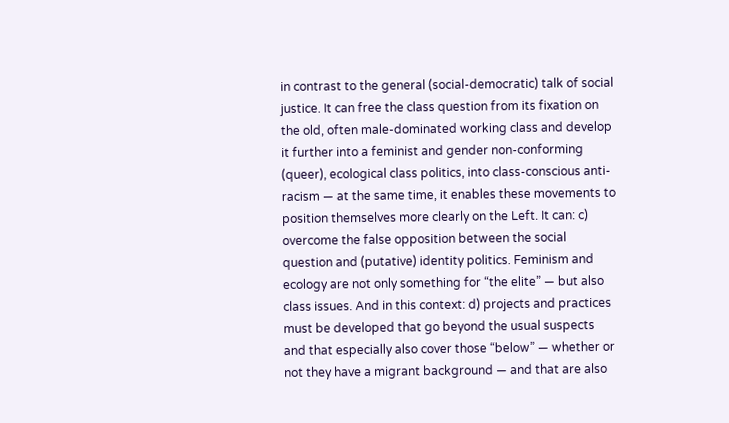in contrast to the general (social-democratic) talk of social justice. It can free the class question from its fixation on the old, often male-dominated working class and develop it further into a feminist and gender non-conforming (queer), ecological class politics, into class-conscious anti-racism — at the same time, it enables these movements to position themselves more clearly on the Left. It can: c) overcome the false opposition between the social question and (putative) identity politics. Feminism and ecology are not only something for “the elite” — but also class issues. And in this context: d) projects and practices must be developed that go beyond the usual suspects and that especially also cover those “below” — whether or not they have a migrant background — and that are also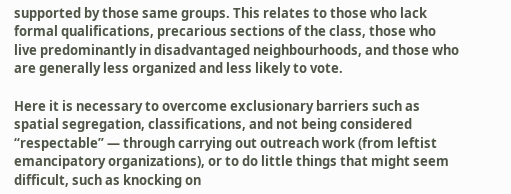supported by those same groups. This relates to those who lack formal qualifications, precarious sections of the class, those who live predominantly in disadvantaged neighbourhoods, and those who are generally less organized and less likely to vote.

Here it is necessary to overcome exclusionary barriers such as spatial segregation, classifications, and not being considered “respectable” — through carrying out outreach work (from leftist emancipatory organizations), or to do little things that might seem difficult, such as knocking on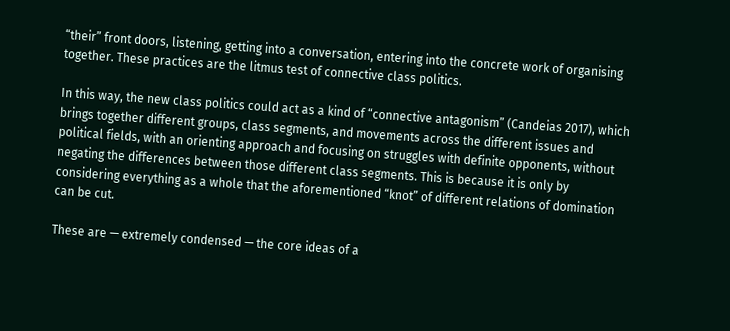“their” front doors, listening, getting into a conversation, entering into the concrete work of organising together. These practices are the litmus test of connective class politics.

In this way, the new class politics could act as a kind of “connective antagonism” (Candeias 2017), which brings together different groups, class segments, and movements across the different issues and political fields, with an orienting approach and focusing on struggles with definite opponents, without negating the differences between those different class segments. This is because it is only by considering everything as a whole that the aforementioned “knot” of different relations of domination can be cut.

These are — extremely condensed — the core ideas of a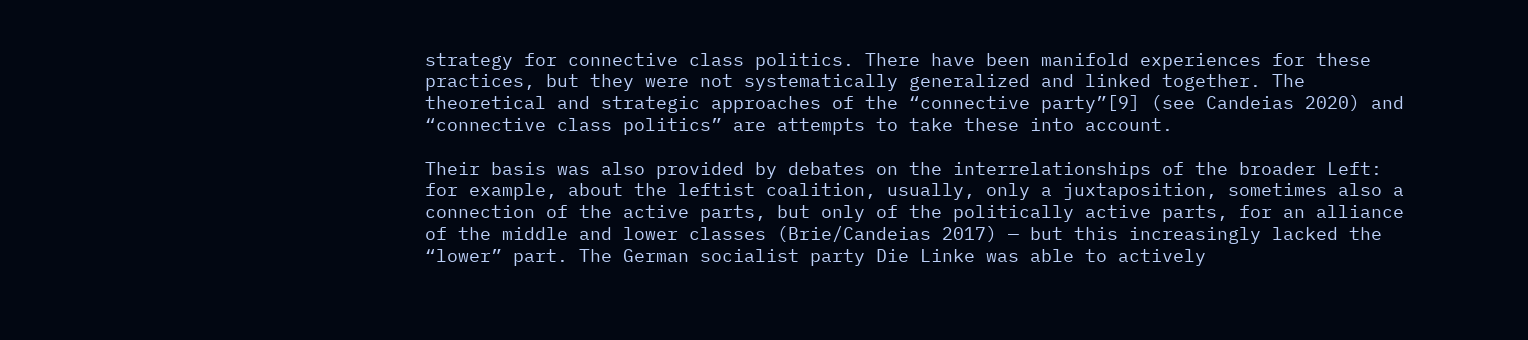strategy for connective class politics. There have been manifold experiences for these practices, but they were not systematically generalized and linked together. The theoretical and strategic approaches of the “connective party”[9] (see Candeias 2020) and “connective class politics” are attempts to take these into account.

Their basis was also provided by debates on the interrelationships of the broader Left: for example, about the leftist coalition, usually, only a juxtaposition, sometimes also a connection of the active parts, but only of the politically active parts, for an alliance of the middle and lower classes (Brie/Candeias 2017) — but this increasingly lacked the “lower” part. The German socialist party Die Linke was able to actively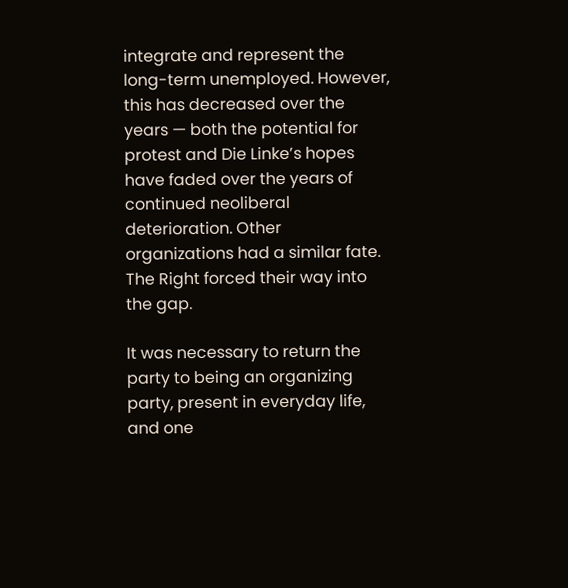integrate and represent the long-term unemployed. However, this has decreased over the years — both the potential for protest and Die Linke’s hopes have faded over the years of continued neoliberal deterioration. Other organizations had a similar fate. The Right forced their way into the gap.

It was necessary to return the party to being an organizing party, present in everyday life, and one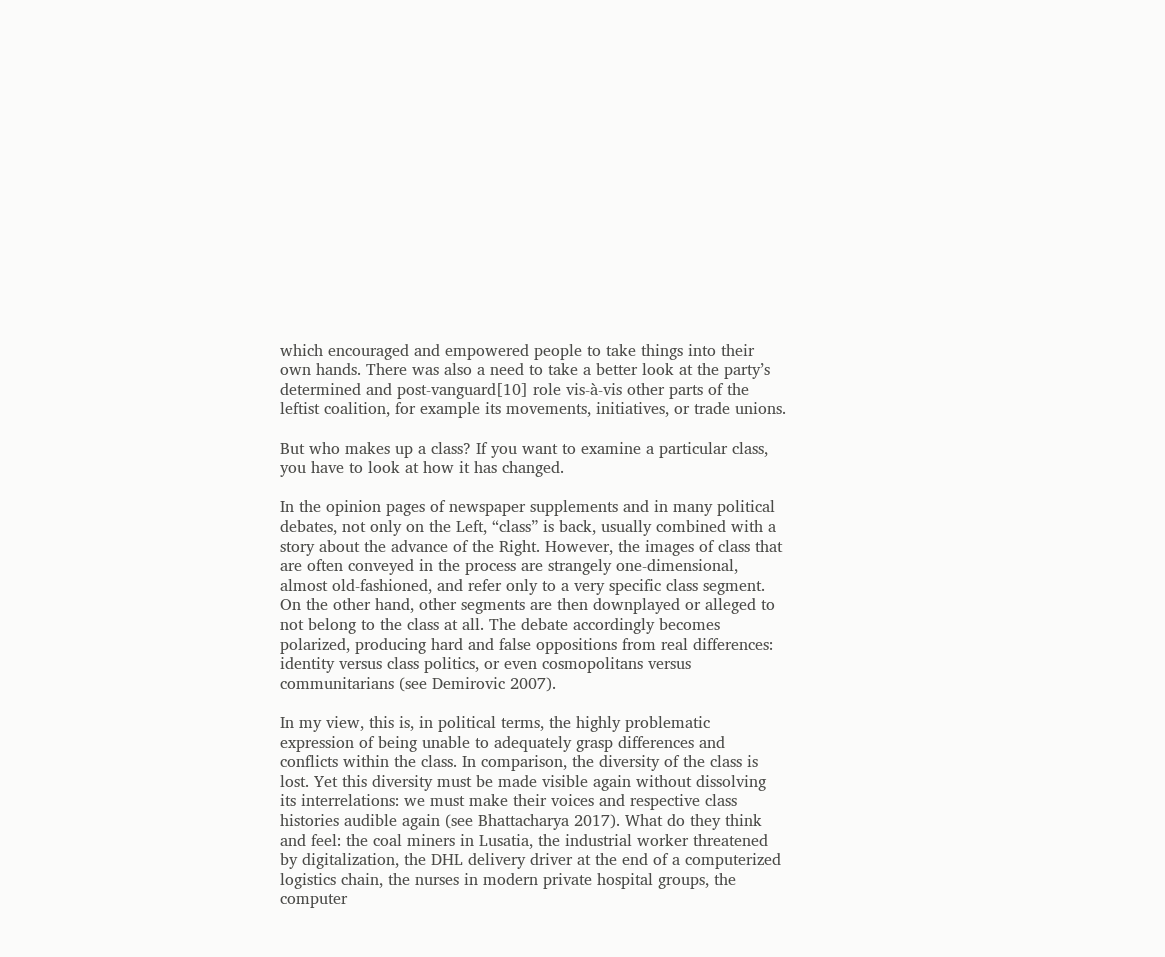which encouraged and empowered people to take things into their own hands. There was also a need to take a better look at the party’s determined and post-vanguard[10] role vis-à-vis other parts of the leftist coalition, for example its movements, initiatives, or trade unions.

But who makes up a class? If you want to examine a particular class, you have to look at how it has changed.

In the opinion pages of newspaper supplements and in many political debates, not only on the Left, “class” is back, usually combined with a story about the advance of the Right. However, the images of class that are often conveyed in the process are strangely one-dimensional, almost old-fashioned, and refer only to a very specific class segment. On the other hand, other segments are then downplayed or alleged to not belong to the class at all. The debate accordingly becomes polarized, producing hard and false oppositions from real differences: identity versus class politics, or even cosmopolitans versus communitarians (see Demirovic 2007).

In my view, this is, in political terms, the highly problematic expression of being unable to adequately grasp differences and conflicts within the class. In comparison, the diversity of the class is lost. Yet this diversity must be made visible again without dissolving its interrelations: we must make their voices and respective class histories audible again (see Bhattacharya 2017). What do they think and feel: the coal miners in Lusatia, the industrial worker threatened by digitalization, the DHL delivery driver at the end of a computerized logistics chain, the nurses in modern private hospital groups, the computer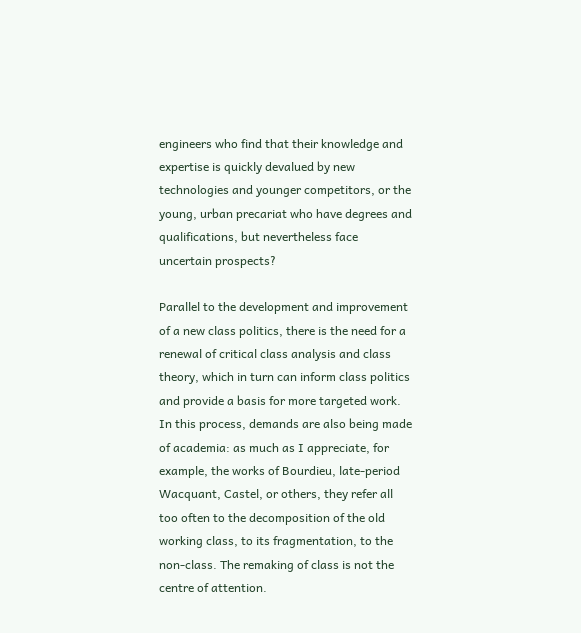engineers who find that their knowledge and expertise is quickly devalued by new technologies and younger competitors, or the young, urban precariat who have degrees and qualifications, but nevertheless face uncertain prospects?

Parallel to the development and improvement of a new class politics, there is the need for a renewal of critical class analysis and class theory, which in turn can inform class politics and provide a basis for more targeted work. In this process, demands are also being made of academia: as much as I appreciate, for example, the works of Bourdieu, late-period Wacquant, Castel, or others, they refer all too often to the decomposition of the old working class, to its fragmentation, to the non-class. The remaking of class is not the centre of attention.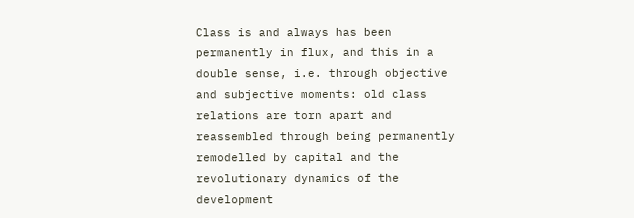Class is and always has been permanently in flux, and this in a double sense, i.e. through objective and subjective moments: old class relations are torn apart and reassembled through being permanently remodelled by capital and the revolutionary dynamics of the development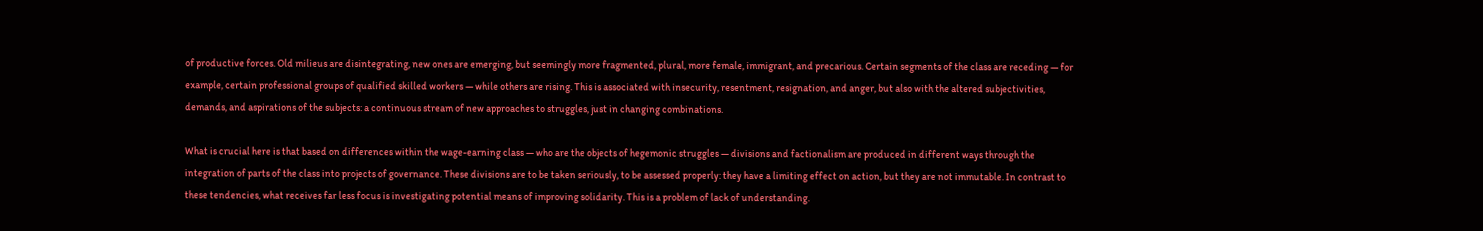of productive forces. Old milieus are disintegrating, new ones are emerging, but seemingly more fragmented, plural, more female, immigrant, and precarious. Certain segments of the class are receding — for example, certain professional groups of qualified skilled workers — while others are rising. This is associated with insecurity, resentment, resignation, and anger, but also with the altered subjectivities, demands, and aspirations of the subjects: a continuous stream of new approaches to struggles, just in changing combinations.

What is crucial here is that based on differences within the wage-earning class — who are the objects of hegemonic struggles — divisions and factionalism are produced in different ways through the integration of parts of the class into projects of governance. These divisions are to be taken seriously, to be assessed properly: they have a limiting effect on action, but they are not immutable. In contrast to these tendencies, what receives far less focus is investigating potential means of improving solidarity. This is a problem of lack of understanding.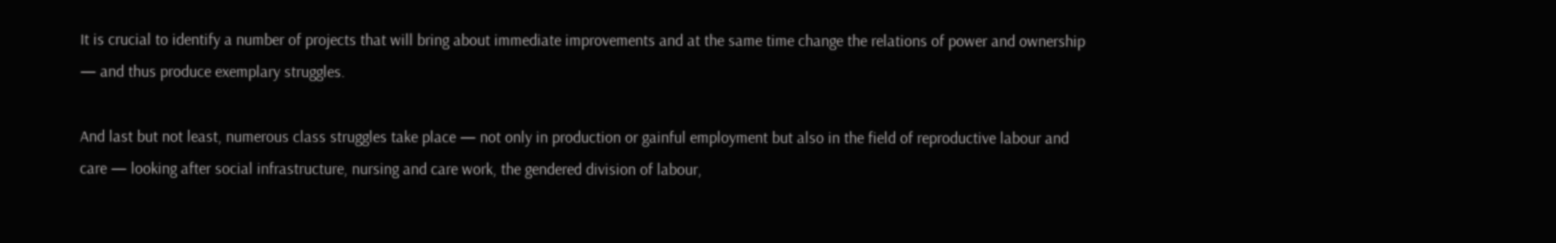It is crucial to identify a number of projects that will bring about immediate improvements and at the same time change the relations of power and ownership — and thus produce exemplary struggles.

And last but not least, numerous class struggles take place — not only in production or gainful employment but also in the field of reproductive labour and care — looking after social infrastructure, nursing and care work, the gendered division of labour,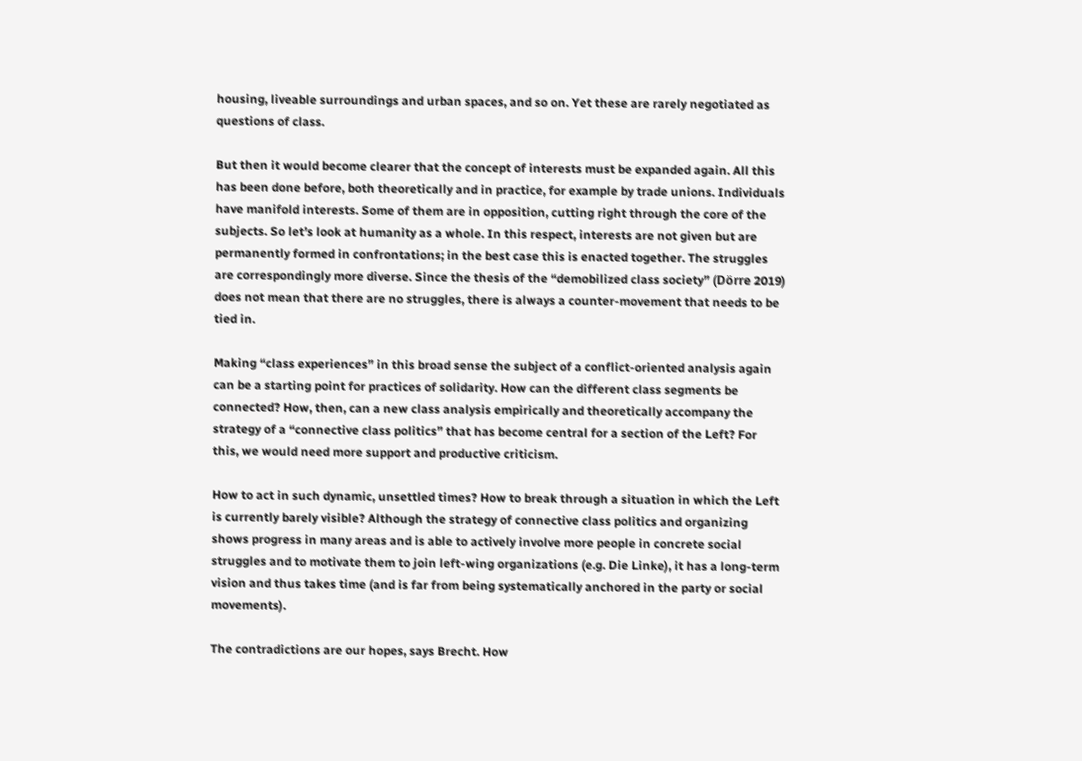housing, liveable surroundings and urban spaces, and so on. Yet these are rarely negotiated as questions of class.

But then it would become clearer that the concept of interests must be expanded again. All this has been done before, both theoretically and in practice, for example by trade unions. Individuals have manifold interests. Some of them are in opposition, cutting right through the core of the subjects. So let’s look at humanity as a whole. In this respect, interests are not given but are permanently formed in confrontations; in the best case this is enacted together. The struggles are correspondingly more diverse. Since the thesis of the “demobilized class society” (Dörre 2019) does not mean that there are no struggles, there is always a counter-movement that needs to be tied in.

Making “class experiences” in this broad sense the subject of a conflict-oriented analysis again can be a starting point for practices of solidarity. How can the different class segments be connected? How, then, can a new class analysis empirically and theoretically accompany the strategy of a “connective class politics” that has become central for a section of the Left? For this, we would need more support and productive criticism.

How to act in such dynamic, unsettled times? How to break through a situation in which the Left is currently barely visible? Although the strategy of connective class politics and organizing shows progress in many areas and is able to actively involve more people in concrete social struggles and to motivate them to join left-wing organizations (e.g. Die Linke), it has a long-term vision and thus takes time (and is far from being systematically anchored in the party or social movements).

The contradictions are our hopes, says Brecht. How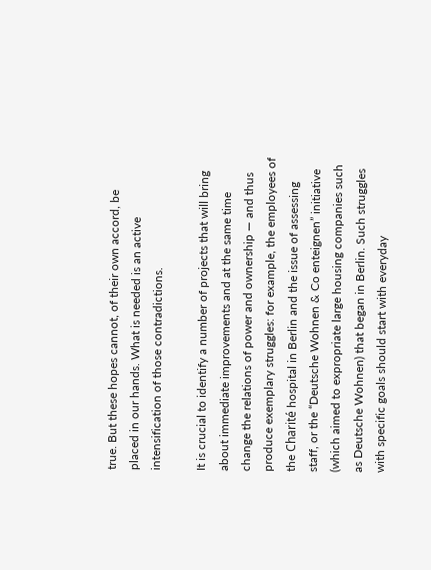true. But these hopes cannot, of their own accord, be placed in our hands. What is needed is an active intensification of those contradictions.

It is crucial to identify a number of projects that will bring about immediate improvements and at the same time change the relations of power and ownership — and thus produce exemplary struggles: for example, the employees of the Charité hospital in Berlin and the issue of assessing staff, or the “Deutsche Wohnen & Co enteignen” initiative (which aimed to expropriate large housing companies such as Deutsche Wohnen) that began in Berlin. Such struggles with specific goals should start with everyday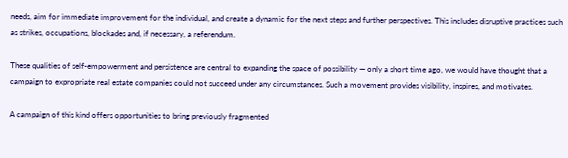needs, aim for immediate improvement for the individual, and create a dynamic for the next steps and further perspectives. This includes disruptive practices such as strikes, occupations, blockades and, if necessary, a referendum.

These qualities of self-empowerment and persistence are central to expanding the space of possibility — only a short time ago, we would have thought that a campaign to expropriate real estate companies could not succeed under any circumstances. Such a movement provides visibility, inspires, and motivates.

A campaign of this kind offers opportunities to bring previously fragmented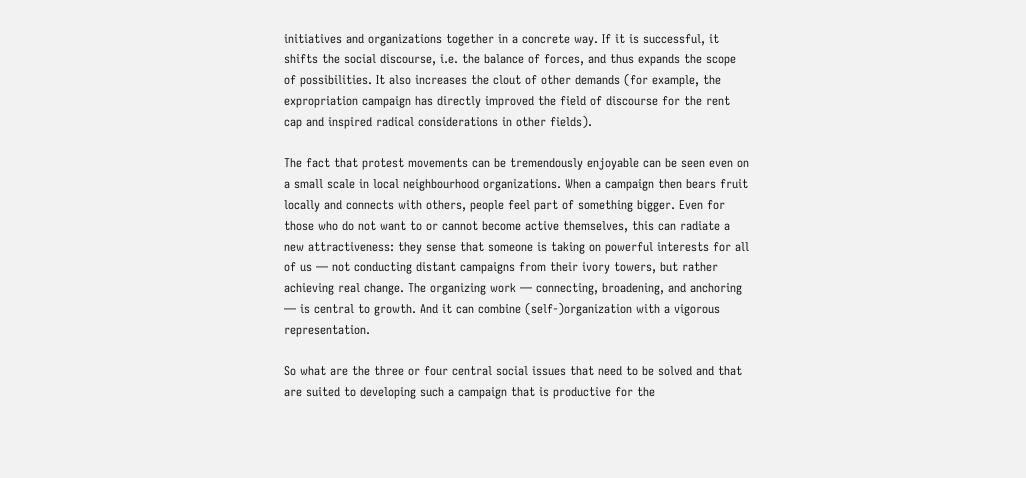initiatives and organizations together in a concrete way. If it is successful, it shifts the social discourse, i.e. the balance of forces, and thus expands the scope of possibilities. It also increases the clout of other demands (for example, the expropriation campaign has directly improved the field of discourse for the rent cap and inspired radical considerations in other fields).

The fact that protest movements can be tremendously enjoyable can be seen even on a small scale in local neighbourhood organizations. When a campaign then bears fruit locally and connects with others, people feel part of something bigger. Even for those who do not want to or cannot become active themselves, this can radiate a new attractiveness: they sense that someone is taking on powerful interests for all of us — not conducting distant campaigns from their ivory towers, but rather achieving real change. The organizing work — connecting, broadening, and anchoring — is central to growth. And it can combine (self-)organization with a vigorous representation.

So what are the three or four central social issues that need to be solved and that are suited to developing such a campaign that is productive for the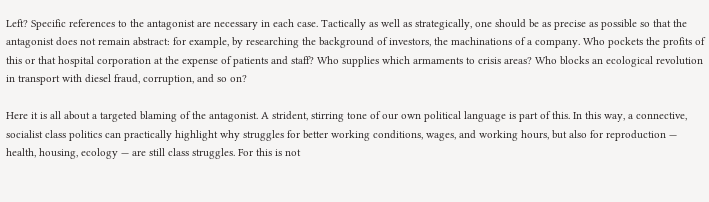Left? Specific references to the antagonist are necessary in each case. Tactically as well as strategically, one should be as precise as possible so that the antagonist does not remain abstract: for example, by researching the background of investors, the machinations of a company. Who pockets the profits of this or that hospital corporation at the expense of patients and staff? Who supplies which armaments to crisis areas? Who blocks an ecological revolution in transport with diesel fraud, corruption, and so on?

Here it is all about a targeted blaming of the antagonist. A strident, stirring tone of our own political language is part of this. In this way, a connective, socialist class politics can practically highlight why struggles for better working conditions, wages, and working hours, but also for reproduction — health, housing, ecology — are still class struggles. For this is not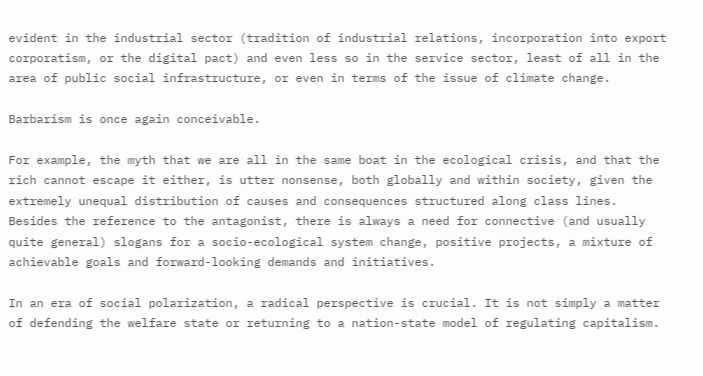evident in the industrial sector (tradition of industrial relations, incorporation into export corporatism, or the digital pact) and even less so in the service sector, least of all in the area of public social infrastructure, or even in terms of the issue of climate change.

Barbarism is once again conceivable.

For example, the myth that we are all in the same boat in the ecological crisis, and that the rich cannot escape it either, is utter nonsense, both globally and within society, given the extremely unequal distribution of causes and consequences structured along class lines. Besides the reference to the antagonist, there is always a need for connective (and usually quite general) slogans for a socio-ecological system change, positive projects, a mixture of achievable goals and forward-looking demands and initiatives.

In an era of social polarization, a radical perspective is crucial. It is not simply a matter of defending the welfare state or returning to a nation-state model of regulating capitalism.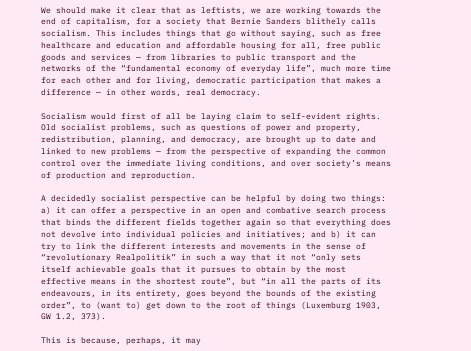We should make it clear that as leftists, we are working towards the end of capitalism, for a society that Bernie Sanders blithely calls socialism. This includes things that go without saying, such as free healthcare and education and affordable housing for all, free public goods and services — from libraries to public transport and the networks of the “fundamental economy of everyday life”, much more time for each other and for living, democratic participation that makes a difference — in other words, real democracy.

Socialism would first of all be laying claim to self-evident rights. Old socialist problems, such as questions of power and property, redistribution, planning, and democracy, are brought up to date and linked to new problems — from the perspective of expanding the common control over the immediate living conditions, and over society’s means of production and reproduction.

A decidedly socialist perspective can be helpful by doing two things: a) it can offer a perspective in an open and combative search process that binds the different fields together again so that everything does not devolve into individual policies and initiatives; and b) it can try to link the different interests and movements in the sense of “revolutionary Realpolitik” in such a way that it not “only sets itself achievable goals that it pursues to obtain by the most effective means in the shortest route”, but “in all the parts of its endeavours, in its entirety, goes beyond the bounds of the existing order”, to (want to) get down to the root of things (Luxemburg 1903, GW 1.2, 373).

This is because, perhaps, it may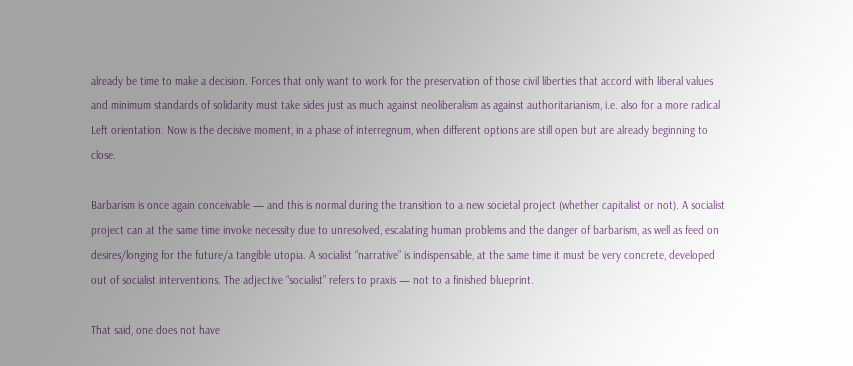already be time to make a decision. Forces that only want to work for the preservation of those civil liberties that accord with liberal values and minimum standards of solidarity must take sides just as much against neoliberalism as against authoritarianism, i.e. also for a more radical Left orientation. Now is the decisive moment, in a phase of interregnum, when different options are still open but are already beginning to close.

Barbarism is once again conceivable — and this is normal during the transition to a new societal project (whether capitalist or not). A socialist project can at the same time invoke necessity due to unresolved, escalating human problems and the danger of barbarism, as well as feed on desires/longing for the future/a tangible utopia. A socialist “narrative” is indispensable, at the same time it must be very concrete, developed out of socialist interventions. The adjective “socialist” refers to praxis — not to a finished blueprint.

That said, one does not have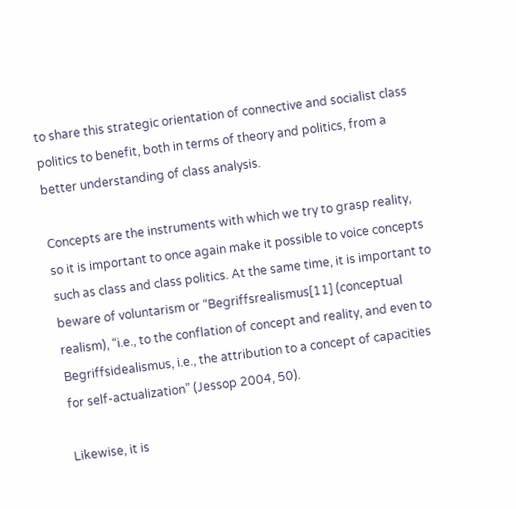to share this strategic orientation of connective and socialist class politics to benefit, both in terms of theory and politics, from a better understanding of class analysis.

Concepts are the instruments with which we try to grasp reality, so it is important to once again make it possible to voice concepts such as class and class politics. At the same time, it is important to beware of voluntarism or “Begriffsrealismus[11] (conceptual realism), “i.e., to the conflation of concept and reality, and even to Begriffsidealismus, i.e., the attribution to a concept of capacities for self-actualization” (Jessop 2004, 50).

Likewise, it is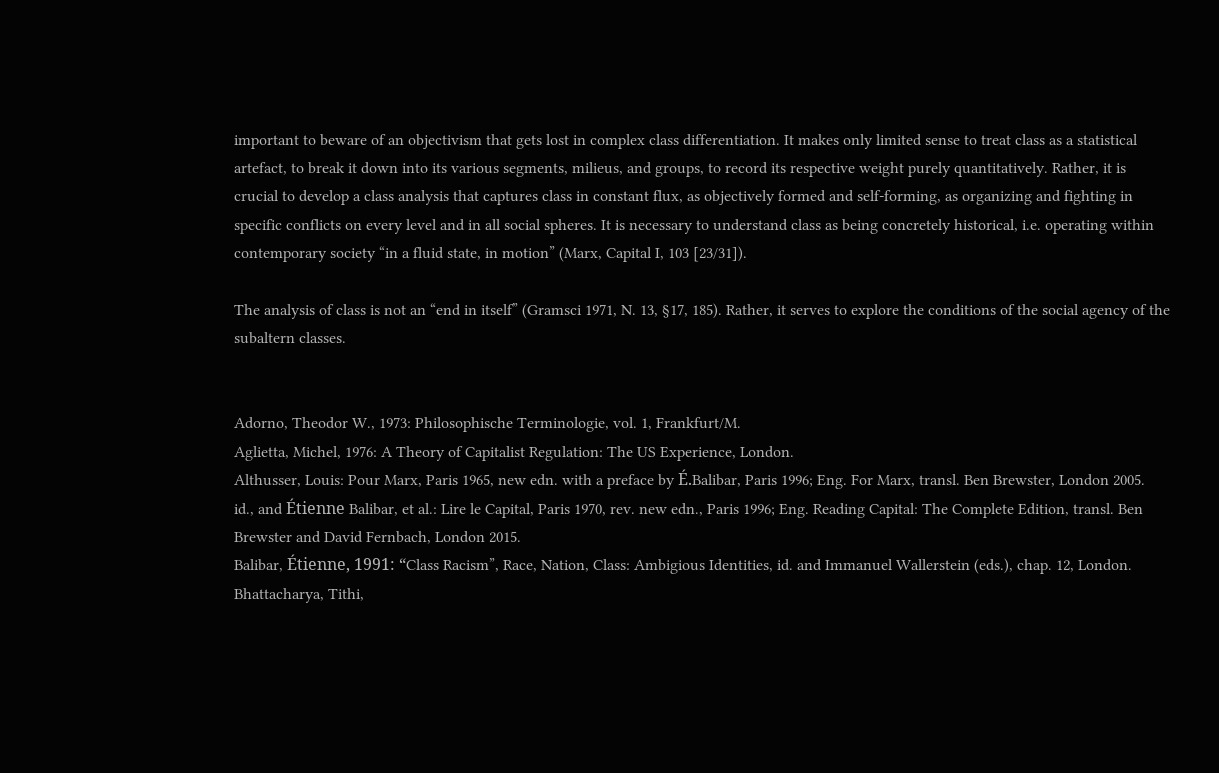important to beware of an objectivism that gets lost in complex class differentiation. It makes only limited sense to treat class as a statistical artefact, to break it down into its various segments, milieus, and groups, to record its respective weight purely quantitatively. Rather, it is crucial to develop a class analysis that captures class in constant flux, as objectively formed and self-forming, as organizing and fighting in specific conflicts on every level and in all social spheres. It is necessary to understand class as being concretely historical, i.e. operating within contemporary society “in a fluid state, in motion” (Marx, Capital I, 103 [23/31]).

The analysis of class is not an “end in itself” (Gramsci 1971, N. 13, §17, 185). Rather, it serves to explore the conditions of the social agency of the subaltern classes.


Adorno, Theodor W., 1973: Philosophische Terminologie, vol. 1, Frankfurt/M.
Aglietta, Michel, 1976: A Theory of Capitalist Regulation: The US Experience, London.
Althusser, Louis: Pour Marx, Paris 1965, new edn. with a preface by É.Balibar, Paris 1996; Eng. For Marx, transl. Ben Brewster, London 2005.
id., and Étienne Balibar, et al.: Lire le Capital, Paris 1970, rev. new edn., Paris 1996; Eng. Reading Capital: The Complete Edition, transl. Ben Brewster and David Fernbach, London 2015.
Balibar, Étienne, 1991: “Class Racism”, Race, Nation, Class: Ambigious Identities, id. and Immanuel Wallerstein (eds.), chap. 12, London.
Bhattacharya, Tithi,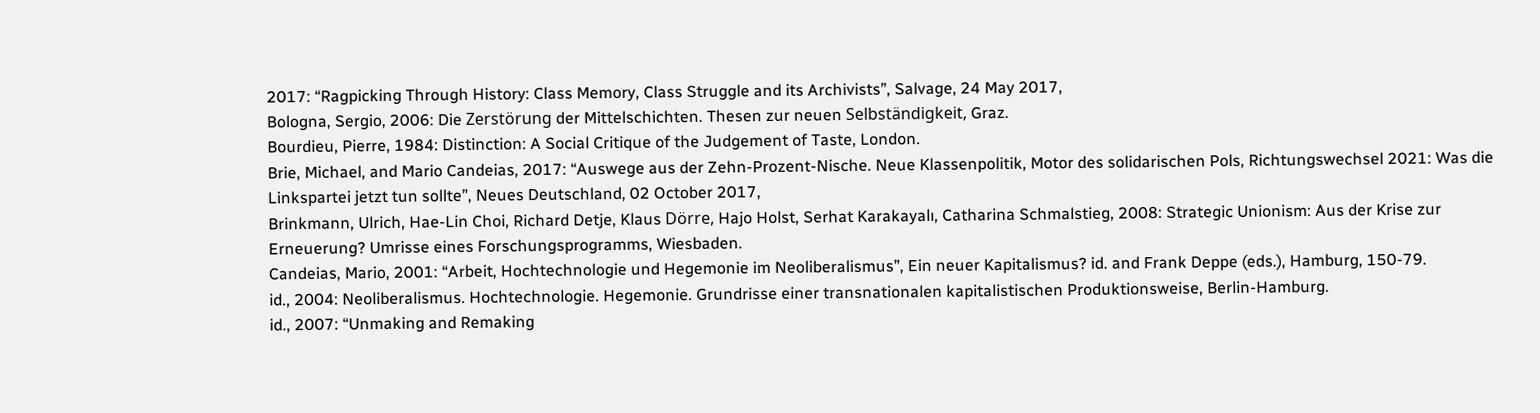2017: “Ragpicking Through History: Class Memory, Class Struggle and its Archivists”, Salvage, 24 May 2017,
Bologna, Sergio, 2006: Die Zerstörung der Mittelschichten. Thesen zur neuen Selbständigkeit, Graz.
Bourdieu, Pierre, 1984: Distinction: A Social Critique of the Judgement of Taste, London.
Brie, Michael, and Mario Candeias, 2017: “Auswege aus der Zehn-Prozent-Nische. Neue Klassenpolitik, Motor des solidarischen Pols, Richtungswechsel 2021: Was die Linkspartei jetzt tun sollte”, Neues Deutschland, 02 October 2017,
Brinkmann, Ulrich, Hae-Lin Choi, Richard Detje, Klaus Dörre, Hajo Holst, Serhat Karakayalı, Catharina Schmalstieg, 2008: Strategic Unionism: Aus der Krise zur Erneuerung? Umrisse eines Forschungsprogramms, Wiesbaden.
Candeias, Mario, 2001: “Arbeit, Hochtechnologie und Hegemonie im Neoliberalismus”, Ein neuer Kapitalismus? id. and Frank Deppe (eds.), Hamburg, 150-79.
id., 2004: Neoliberalismus. Hochtechnologie. Hegemonie. Grundrisse einer transnationalen kapitalistischen Produktionsweise, Berlin-Hamburg.
id., 2007: “Unmaking and Remaking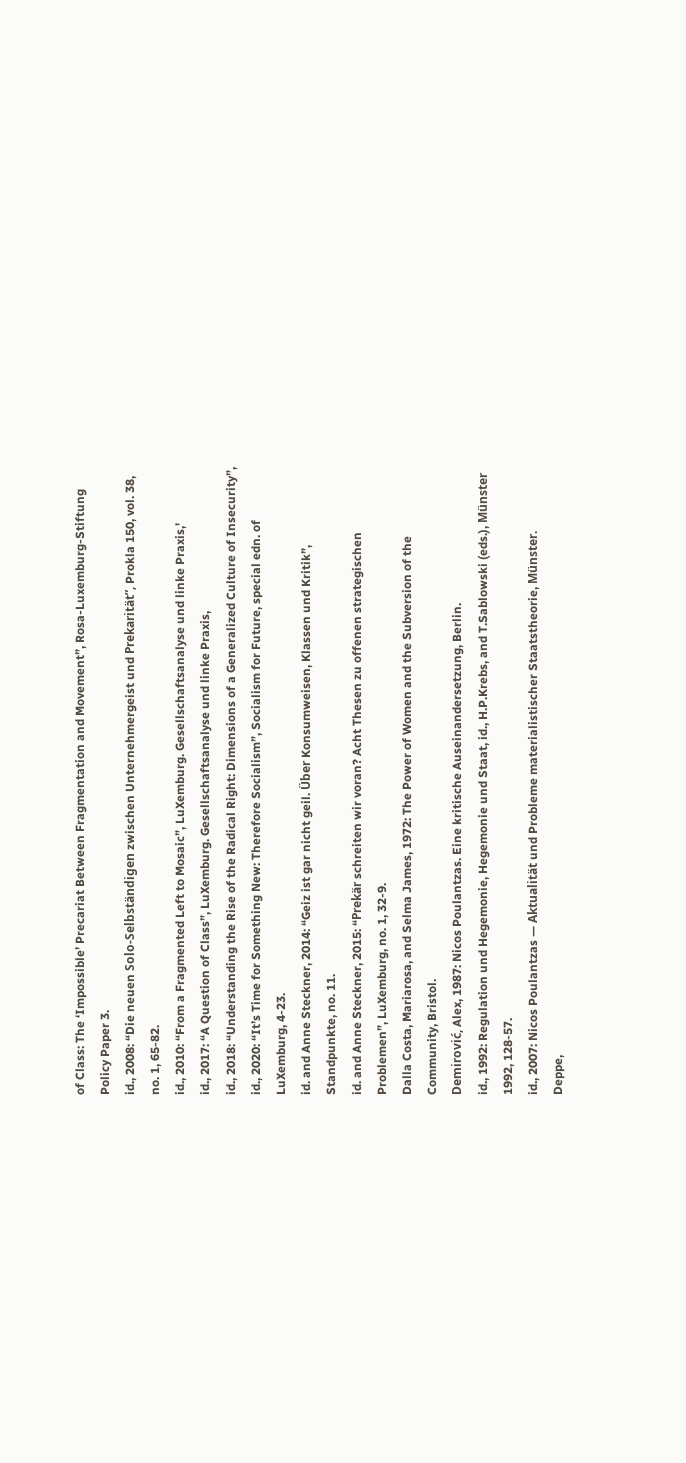of Class: The ‘Impossible’ Precariat Between Fragmentation and Movement”, Rosa-Luxemburg-Stiftung Policy Paper 3.
id., 2008: “Die neuen Solo-Selbständigen zwischen Unternehmergeist und Prekarität”, Prokla 150, vol. 38, no. 1, 65-82.
id., 2010: “From a Fragmented Left to Mosaic”, LuXemburg. Gesellschaftsanalyse und linke Praxis,'
id., 2017: “A Question of Class”, LuXemburg. Gesellschaftsanalyse und linke Praxis,
id., 2018: “Understanding the Rise of the Radical Right: Dimensions of a Generalized Culture of Insecurity”,
id., 2020: “It’s Time for Something New: Therefore Socialism”, Socialism for Future, special edn. of LuXemburg, 4-23.
id. and Anne Steckner, 2014: “Geiz ist gar nicht geil. Über Konsumweisen, Klassen und Kritik”, Standpunkte, no. 11.
id. and Anne Steckner, 2015: “Prekär schreiten wir voran? Acht Thesen zu offenen strategischen Problemen”, LuXemburg, no. 1, 32-9.
Dalla Costa, Mariarosa, and Selma James, 1972: The Power of Women and the Subversion of the Community, Bristol.
Demirović, Alex, 1987: Nicos Poulantzas. Eine kritische Auseinandersetzung, Berlin.
id., 1992: Regulation und Hegemonie, Hegemonie und Staat, id., H.P.Krebs, and T.Sablowski (eds.), Münster 1992, 128-57.
id., 2007: Nicos Poulantzas — Aktualität und Probleme materialistischer Staatstheorie, Münster.
Deppe,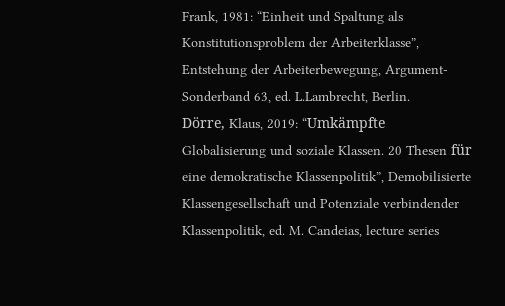Frank, 1981: “Einheit und Spaltung als Konstitutionsproblem der Arbeiterklasse”, Entstehung der Arbeiterbewegung, Argument-Sonderband 63, ed. L.Lambrecht, Berlin.
Dörre, Klaus, 2019: “Umkämpfte Globalisierung und soziale Klassen. 20 Thesen für eine demokratische Klassenpolitik”, Demobilisierte Klassengesellschaft und Potenziale verbindender Klassenpolitik, ed. M. Candeias, lecture series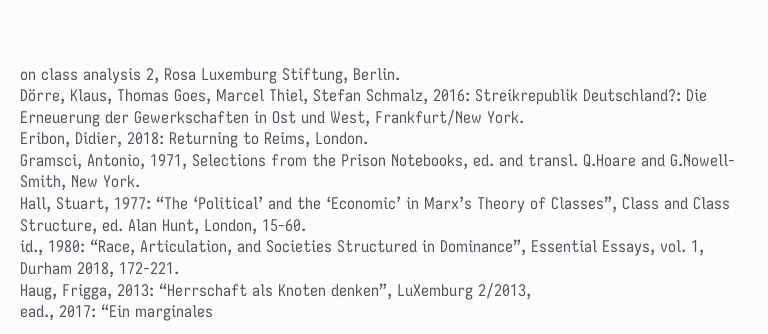on class analysis 2, Rosa Luxemburg Stiftung, Berlin.
Dörre, Klaus, Thomas Goes, Marcel Thiel, Stefan Schmalz, 2016: Streikrepublik Deutschland?: Die Erneuerung der Gewerkschaften in Ost und West, Frankfurt/New York.
Eribon, Didier, 2018: Returning to Reims, London.
Gramsci, Antonio, 1971, Selections from the Prison Notebooks, ed. and transl. Q.Hoare and G.Nowell-Smith, New York.
Hall, Stuart, 1977: “The ‘Political’ and the ‘Economic’ in Marx’s Theory of Classes”, Class and Class Structure, ed. Alan Hunt, London, 15-60.
id., 1980: “Race, Articulation, and Societies Structured in Dominance”, Essential Essays, vol. 1, Durham 2018, 172-221.
Haug, Frigga, 2013: “Herrschaft als Knoten denken”, LuXemburg 2/2013,
ead., 2017: “Ein marginales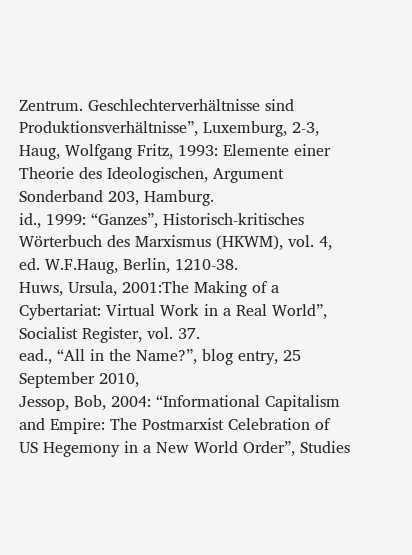Zentrum. Geschlechterverhältnisse sind Produktionsverhältnisse”, Luxemburg, 2-3,
Haug, Wolfgang Fritz, 1993: Elemente einer Theorie des Ideologischen, Argument Sonderband 203, Hamburg.
id., 1999: “Ganzes”, Historisch-kritisches Wörterbuch des Marxismus (HKWM), vol. 4, ed. W.F.Haug, Berlin, 1210-38.
Huws, Ursula, 2001:The Making of a Cybertariat: Virtual Work in a Real World”, Socialist Register, vol. 37.
ead., “All in the Name?”, blog entry, 25 September 2010,
Jessop, Bob, 2004: “Informational Capitalism and Empire: The Postmarxist Celebration of US Hegemony in a New World Order”, Studies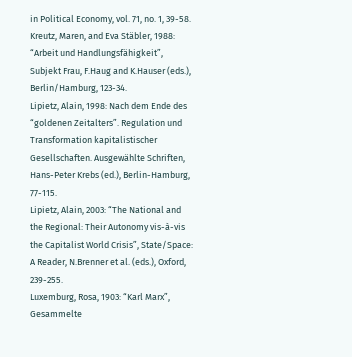in Political Economy, vol. 71, no. 1, 39-58.
Kreutz, Maren, and Eva Stäbler, 1988: “Arbeit und Handlungsfähigkeit”, Subjekt Frau, F.Haug and K.Hauser (eds.), Berlin/Hamburg, 123-34.
Lipietz, Alain, 1998: Nach dem Ende des “goldenen Zeitalters”. Regulation und Transformation kapitalistischer Gesellschaften. Ausgewählte Schriften, Hans-Peter Krebs (ed.), Berlin-Hamburg, 77-115.
Lipietz, Alain, 2003: “The National and the Regional: Their Autonomy vis-à-vis the Capitalist World Crisis”, State/Space: A Reader, N.Brenner et al. (eds.), Oxford, 239-255.
Luxemburg, Rosa, 1903: “Karl Marx”, Gesammelte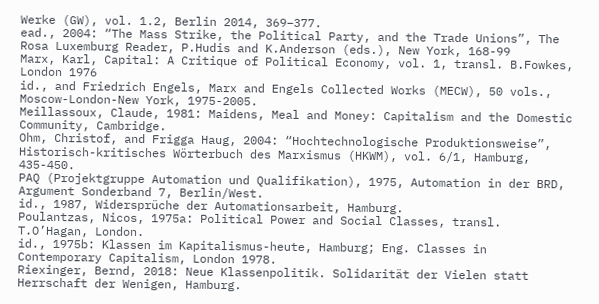Werke (GW), vol. 1.2, Berlin 2014, 369−377.
ead., 2004: “The Mass Strike, the Political Party, and the Trade Unions”, The Rosa Luxemburg Reader, P.Hudis and K.Anderson (eds.), New York, 168-99
Marx, Karl, Capital: A Critique of Political Economy, vol. 1, transl. B.Fowkes, London 1976
id., and Friedrich Engels, Marx and Engels Collected Works (MECW), 50 vols., Moscow-London-New York, 1975-2005.
Meillassoux, Claude, 1981: Maidens, Meal and Money: Capitalism and the Domestic Community, Cambridge.
Ohm, Christof, and Frigga Haug, 2004: “Hochtechnologische Produktionsweise”, Historisch-kritisches Wörterbuch des Marxismus (HKWM), vol. 6/1, Hamburg, 435-450.
PAQ (Projektgruppe Automation und Qualifikation), 1975, Automation in der BRD, Argument Sonderband 7, Berlin/West.
id., 1987, Widersprüche der Automationsarbeit, Hamburg.
Poulantzas, Nicos, 1975a: Political Power and Social Classes, transl. T.O’Hagan, London.
id., 1975b: Klassen im Kapitalismus-heute, Hamburg; Eng. Classes in Contemporary Capitalism, London 1978.
Riexinger, Bernd, 2018: Neue Klassenpolitik. Solidarität der Vielen statt Herrschaft der Wenigen, Hamburg.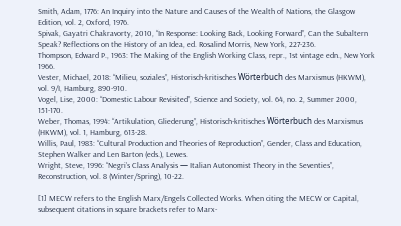Smith, Adam, 1776: An Inquiry into the Nature and Causes of the Wealth of Nations, the Glasgow Edition, vol. 2, Oxford, 1976.
Spivak, Gayatri Chakravorty, 2010, “In Response: Looking Back, Looking Forward”, Can the Subaltern Speak? Reflections on the History of an Idea, ed. Rosalind Morris, New York, 227-236.
Thompson, Edward P., 1963: The Making of the English Working Class, repr., 1st vintage edn., New York 1966.
Vester, Michael, 2018: “Milieu, soziales”, Historisch-kritisches Wörterbuch des Marxismus (HKWM), vol. 9/I, Hamburg, 890-910.
Vogel, Lise, 2000: “Domestic Labour Revisited”, Science and Society, vol. 64, no. 2, Summer 2000, 151-170.
Weber, Thomas, 1994: “Artikulation, Gliederung”, Historisch-kritisches Wörterbuch des Marxismus (HKWM), vol. 1, Hamburg, 613-28.
Willis, Paul, 1983: “Cultural Production and Theories of Reproduction”, Gender, Class and Education, Stephen Walker and Len Barton (eds.), Lewes.
Wright, Steve, 1996: “Negri’s Class Analysis — Italian Autonomist Theory in the Seventies”, Reconstruction, vol. 8 (Winter/Spring), 10-22.

[1] MECW refers to the English Marx/Engels Collected Works. When citing the MECW or Capital, subsequent citations in square brackets refer to Marx-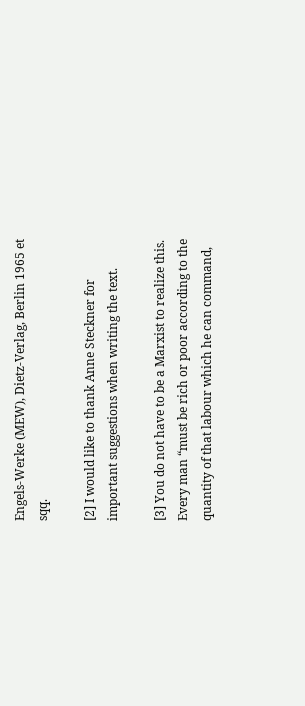Engels-Werke (MEW), Dietz-Verlag, Berlin 1965 et sqq.

[2] I would like to thank Anne Steckner for important suggestions when writing the text.

[3] You do not have to be a Marxist to realize this. Every man “must be rich or poor according to the quantity of that labour which he can command,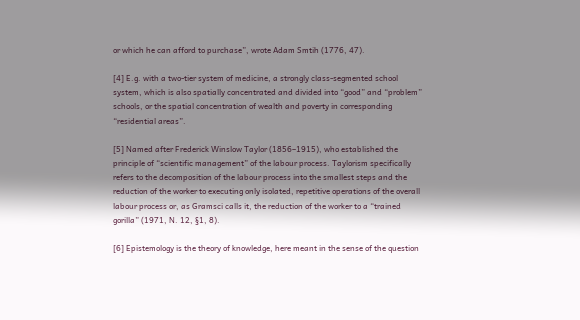or which he can afford to purchase”, wrote Adam Smtih (1776, 47).

[4] E.g. with a two-tier system of medicine, a strongly class-segmented school system, which is also spatially concentrated and divided into “good” and “problem” schools, or the spatial concentration of wealth and poverty in corresponding “residential areas”.

[5] Named after Frederick Winslow Taylor (1856–1915), who established the principle of “scientific management” of the labour process. Taylorism specifically refers to the decomposition of the labour process into the smallest steps and the reduction of the worker to executing only isolated, repetitive operations of the overall labour process or, as Gramsci calls it, the reduction of the worker to a “trained gorilla” (1971, N. 12, §1, 8).

[6] Epistemology is the theory of knowledge, here meant in the sense of the question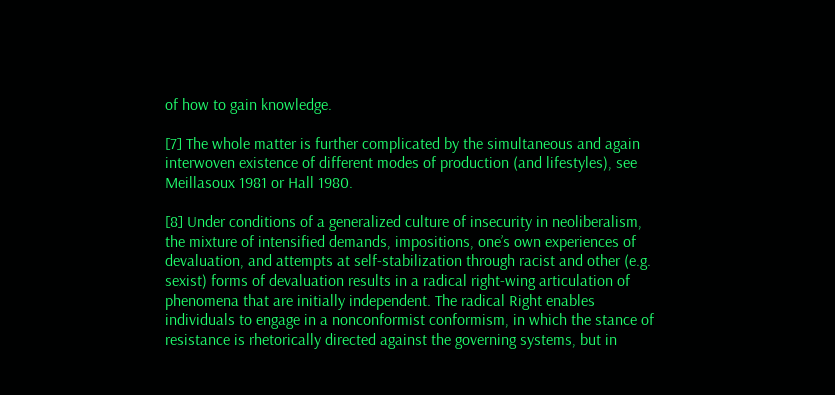of how to gain knowledge.

[7] The whole matter is further complicated by the simultaneous and again interwoven existence of different modes of production (and lifestyles), see Meillasoux 1981 or Hall 1980.

[8] Under conditions of a generalized culture of insecurity in neoliberalism, the mixture of intensified demands, impositions, one’s own experiences of devaluation, and attempts at self-stabilization through racist and other (e.g. sexist) forms of devaluation results in a radical right-wing articulation of phenomena that are initially independent. The radical Right enables individuals to engage in a nonconformist conformism, in which the stance of resistance is rhetorically directed against the governing systems, but in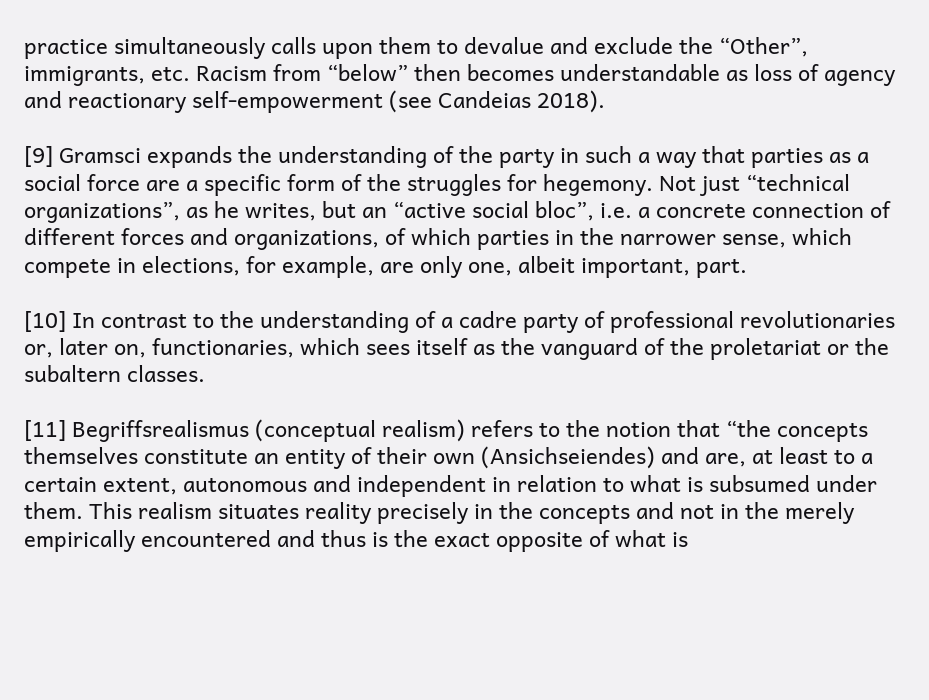practice simultaneously calls upon them to devalue and exclude the “Other”, immigrants, etc. Racism from “below” then becomes understandable as loss of agency and reactionary self-empowerment (see Candeias 2018).

[9] Gramsci expands the understanding of the party in such a way that parties as a social force are a specific form of the struggles for hegemony. Not just “technical organizations”, as he writes, but an “active social bloc”, i.e. a concrete connection of different forces and organizations, of which parties in the narrower sense, which compete in elections, for example, are only one, albeit important, part.

[10] In contrast to the understanding of a cadre party of professional revolutionaries or, later on, functionaries, which sees itself as the vanguard of the proletariat or the subaltern classes.

[11] Begriffsrealismus (conceptual realism) refers to the notion that “the concepts themselves constitute an entity of their own (Ansichseiendes) and are, at least to a certain extent, autonomous and independent in relation to what is subsumed under them. This realism situates reality precisely in the concepts and not in the merely empirically encountered and thus is the exact opposite of what is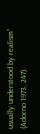usually understood by realism” (Adorno 1973, 247).